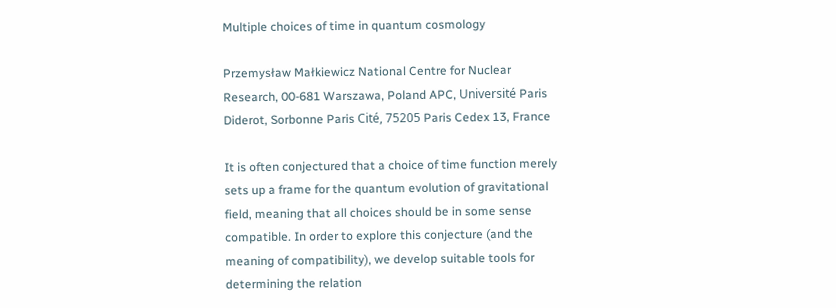Multiple choices of time in quantum cosmology

Przemysław Małkiewicz National Centre for Nuclear Research, 00-681 Warszawa, Poland APC, Université Paris Diderot, Sorbonne Paris Cité, 75205 Paris Cedex 13, France

It is often conjectured that a choice of time function merely sets up a frame for the quantum evolution of gravitational field, meaning that all choices should be in some sense compatible. In order to explore this conjecture (and the meaning of compatibility), we develop suitable tools for determining the relation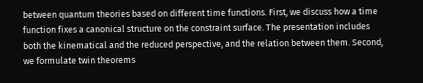between quantum theories based on different time functions. First, we discuss how a time function fixes a canonical structure on the constraint surface. The presentation includes both the kinematical and the reduced perspective, and the relation between them. Second, we formulate twin theorems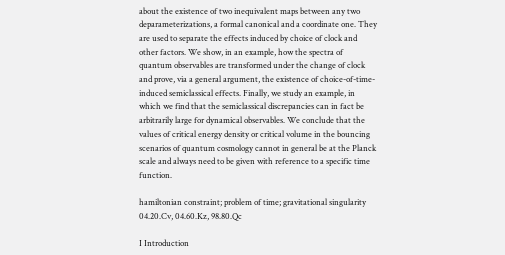about the existence of two inequivalent maps between any two deparameterizations, a formal canonical and a coordinate one. They are used to separate the effects induced by choice of clock and other factors. We show, in an example, how the spectra of quantum observables are transformed under the change of clock and prove, via a general argument, the existence of choice-of-time-induced semiclassical effects. Finally, we study an example, in which we find that the semiclassical discrepancies can in fact be arbitrarily large for dynamical observables. We conclude that the values of critical energy density or critical volume in the bouncing scenarios of quantum cosmology cannot in general be at the Planck scale and always need to be given with reference to a specific time function.

hamiltonian constraint; problem of time; gravitational singularity
04.20.Cv, 04.60.Kz, 98.80.Qc

I Introduction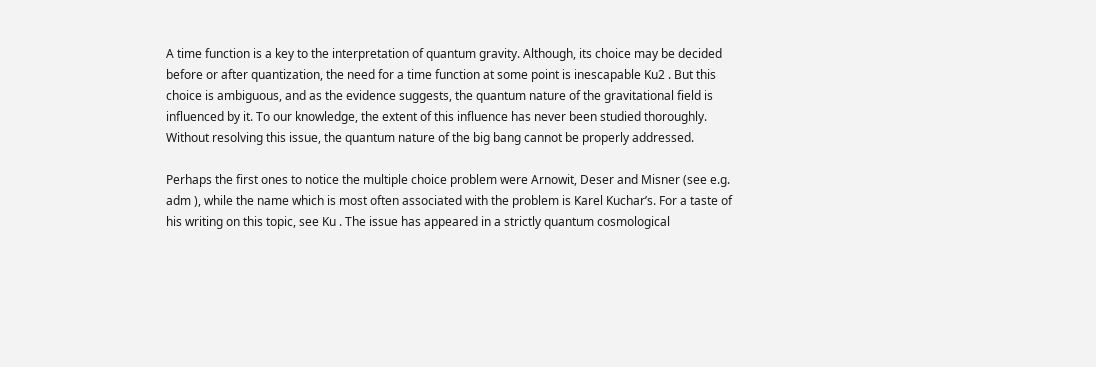A time function is a key to the interpretation of quantum gravity. Although, its choice may be decided before or after quantization, the need for a time function at some point is inescapable Ku2 . But this choice is ambiguous, and as the evidence suggests, the quantum nature of the gravitational field is influenced by it. To our knowledge, the extent of this influence has never been studied thoroughly. Without resolving this issue, the quantum nature of the big bang cannot be properly addressed.

Perhaps the first ones to notice the multiple choice problem were Arnowit, Deser and Misner (see e.g. adm ), while the name which is most often associated with the problem is Karel Kuchar’s. For a taste of his writing on this topic, see Ku . The issue has appeared in a strictly quantum cosmological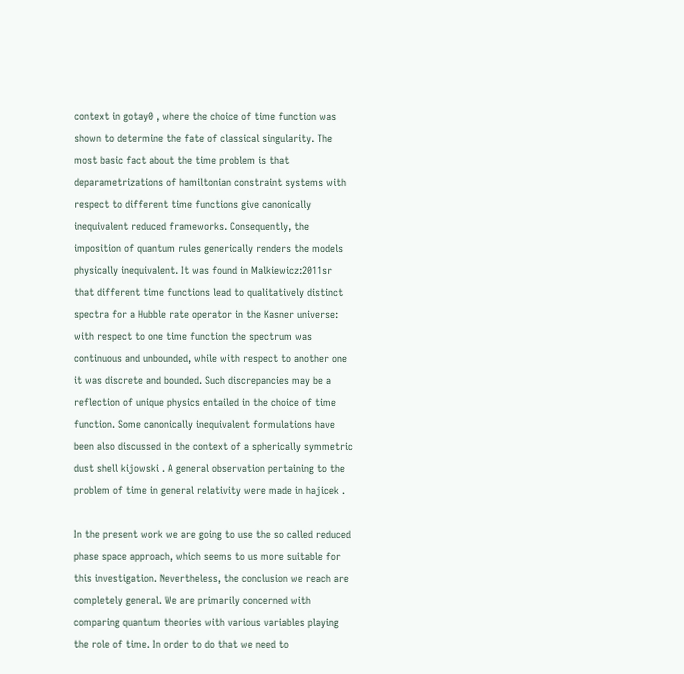context in gotay0 , where the choice of time function was shown to determine the fate of classical singularity. The most basic fact about the time problem is that deparametrizations of hamiltonian constraint systems with respect to different time functions give canonically inequivalent reduced frameworks. Consequently, the imposition of quantum rules generically renders the models physically inequivalent. It was found in Malkiewicz:2011sr that different time functions lead to qualitatively distinct spectra for a Hubble rate operator in the Kasner universe: with respect to one time function the spectrum was continuous and unbounded, while with respect to another one it was discrete and bounded. Such discrepancies may be a reflection of unique physics entailed in the choice of time function. Some canonically inequivalent formulations have been also discussed in the context of a spherically symmetric dust shell kijowski . A general observation pertaining to the problem of time in general relativity were made in hajicek .

In the present work we are going to use the so called reduced phase space approach, which seems to us more suitable for this investigation. Nevertheless, the conclusion we reach are completely general. We are primarily concerned with comparing quantum theories with various variables playing the role of time. In order to do that we need to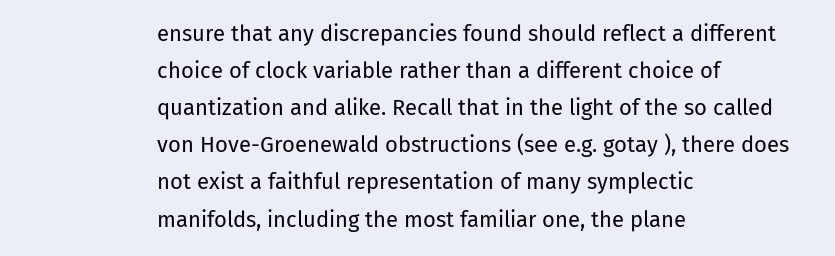ensure that any discrepancies found should reflect a different choice of clock variable rather than a different choice of quantization and alike. Recall that in the light of the so called von Hove-Groenewald obstructions (see e.g. gotay ), there does not exist a faithful representation of many symplectic manifolds, including the most familiar one, the plane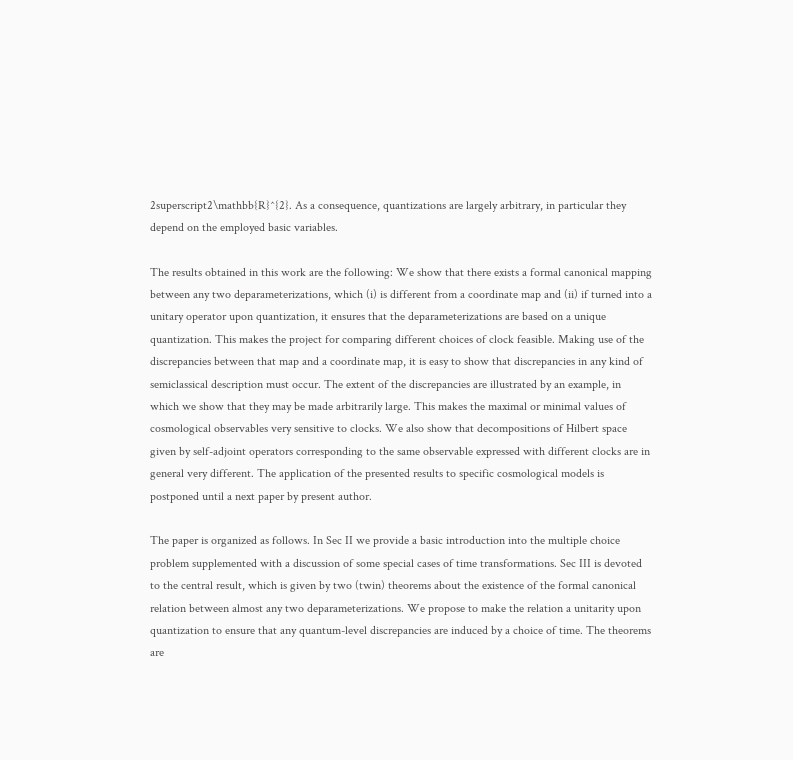2superscript2\mathbb{R}^{2}. As a consequence, quantizations are largely arbitrary, in particular they depend on the employed basic variables.

The results obtained in this work are the following: We show that there exists a formal canonical mapping between any two deparameterizations, which (i) is different from a coordinate map and (ii) if turned into a unitary operator upon quantization, it ensures that the deparameterizations are based on a unique quantization. This makes the project for comparing different choices of clock feasible. Making use of the discrepancies between that map and a coordinate map, it is easy to show that discrepancies in any kind of semiclassical description must occur. The extent of the discrepancies are illustrated by an example, in which we show that they may be made arbitrarily large. This makes the maximal or minimal values of cosmological observables very sensitive to clocks. We also show that decompositions of Hilbert space given by self-adjoint operators corresponding to the same observable expressed with different clocks are in general very different. The application of the presented results to specific cosmological models is postponed until a next paper by present author.

The paper is organized as follows. In Sec II we provide a basic introduction into the multiple choice problem supplemented with a discussion of some special cases of time transformations. Sec III is devoted to the central result, which is given by two (twin) theorems about the existence of the formal canonical relation between almost any two deparameterizations. We propose to make the relation a unitarity upon quantization to ensure that any quantum-level discrepancies are induced by a choice of time. The theorems are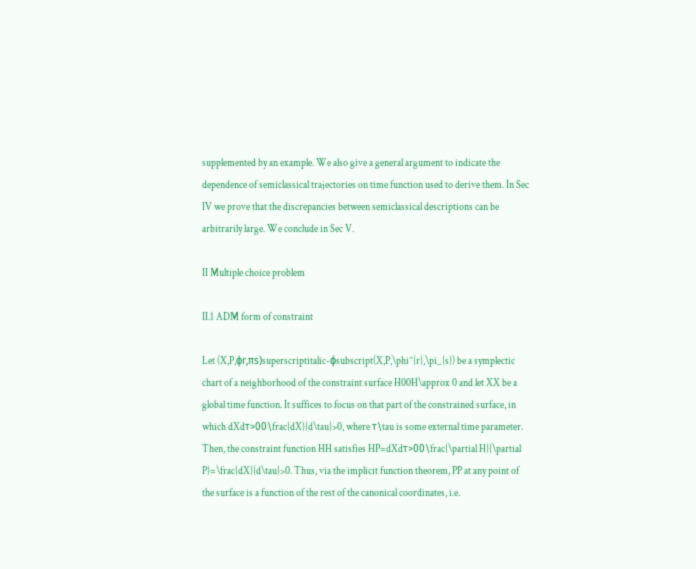supplemented by an example. We also give a general argument to indicate the dependence of semiclassical trajectories on time function used to derive them. In Sec IV we prove that the discrepancies between semiclassical descriptions can be arbitrarily large. We conclude in Sec V.

II Multiple choice problem

II.1 ADM form of constraint

Let (X,P,ϕr,πs)superscriptitalic-ϕsubscript(X,P,\phi^{r},\pi_{s}) be a symplectic chart of a neighborhood of the constraint surface H00H\approx 0 and let XX be a global time function. It suffices to focus on that part of the constrained surface, in which dXdτ>00\frac{dX}{d\tau}>0, where τ\tau is some external time parameter. Then, the constraint function HH satisfies HP=dXdτ>00\frac{\partial H}{\partial P}=\frac{dX}{d\tau}>0. Thus, via the implicit function theorem, PP at any point of the surface is a function of the rest of the canonical coordinates, i.e.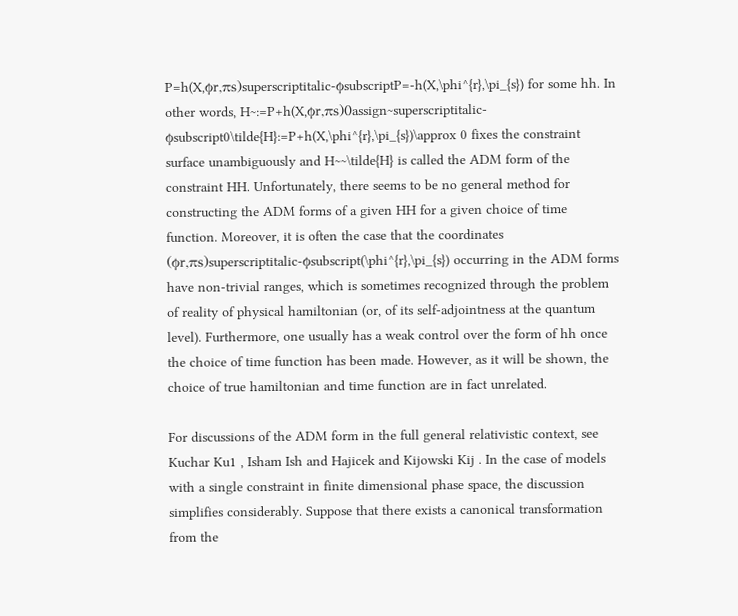P=h(X,ϕr,πs)superscriptitalic-ϕsubscriptP=-h(X,\phi^{r},\pi_{s}) for some hh. In other words, H~:=P+h(X,ϕr,πs)0assign~superscriptitalic-ϕsubscript0\tilde{H}:=P+h(X,\phi^{r},\pi_{s})\approx 0 fixes the constraint surface unambiguously and H~~\tilde{H} is called the ADM form of the constraint HH. Unfortunately, there seems to be no general method for constructing the ADM forms of a given HH for a given choice of time function. Moreover, it is often the case that the coordinates (ϕr,πs)superscriptitalic-ϕsubscript(\phi^{r},\pi_{s}) occurring in the ADM forms have non-trivial ranges, which is sometimes recognized through the problem of reality of physical hamiltonian (or, of its self-adjointness at the quantum level). Furthermore, one usually has a weak control over the form of hh once the choice of time function has been made. However, as it will be shown, the choice of true hamiltonian and time function are in fact unrelated.

For discussions of the ADM form in the full general relativistic context, see Kuchar Ku1 , Isham Ish and Hajicek and Kijowski Kij . In the case of models with a single constraint in finite dimensional phase space, the discussion simplifies considerably. Suppose that there exists a canonical transformation from the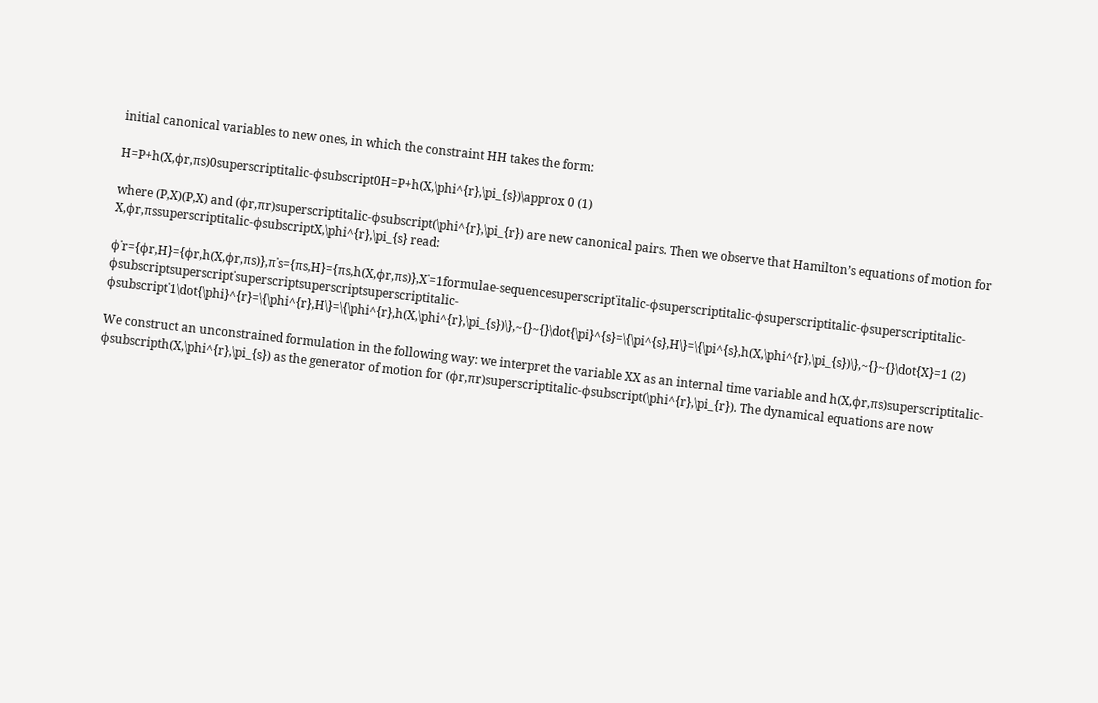initial canonical variables to new ones, in which the constraint HH takes the form:

H=P+h(X,ϕr,πs)0superscriptitalic-ϕsubscript0H=P+h(X,\phi^{r},\pi_{s})\approx 0 (1)

where (P,X)(P,X) and (ϕr,πr)superscriptitalic-ϕsubscript(\phi^{r},\pi_{r}) are new canonical pairs. Then we observe that Hamilton’s equations of motion for X,ϕr,πssuperscriptitalic-ϕsubscriptX,\phi^{r},\pi_{s} read:

ϕ˙r={ϕr,H}={ϕr,h(X,ϕr,πs)},π˙s={πs,H}={πs,h(X,ϕr,πs)},X˙=1formulae-sequencesuperscript˙italic-ϕsuperscriptitalic-ϕsuperscriptitalic-ϕsuperscriptitalic-ϕsubscriptsuperscript˙superscriptsuperscriptsuperscriptitalic-ϕsubscript˙1\dot{\phi}^{r}=\{\phi^{r},H\}=\{\phi^{r},h(X,\phi^{r},\pi_{s})\},~{}~{}\dot{\pi}^{s}=\{\pi^{s},H\}=\{\pi^{s},h(X,\phi^{r},\pi_{s})\},~{}~{}\dot{X}=1 (2)

We construct an unconstrained formulation in the following way: we interpret the variable XX as an internal time variable and h(X,ϕr,πs)superscriptitalic-ϕsubscripth(X,\phi^{r},\pi_{s}) as the generator of motion for (ϕr,πr)superscriptitalic-ϕsubscript(\phi^{r},\pi_{r}). The dynamical equations are now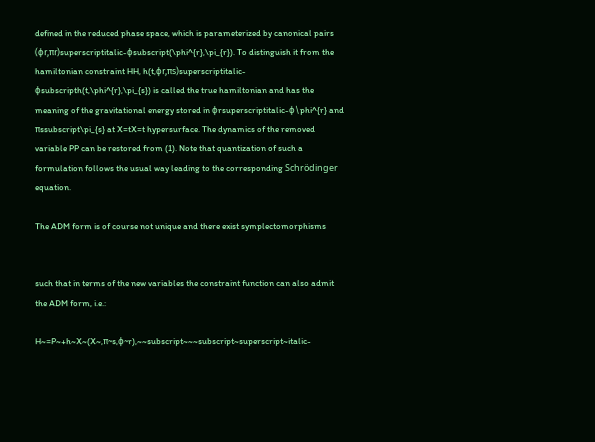defined in the reduced phase space, which is parameterized by canonical pairs (ϕr,πr)superscriptitalic-ϕsubscript(\phi^{r},\pi_{r}). To distinguish it from the hamiltonian constraint HH, h(t,ϕr,πs)superscriptitalic-ϕsubscripth(t,\phi^{r},\pi_{s}) is called the true hamiltonian and has the meaning of the gravitational energy stored in ϕrsuperscriptitalic-ϕ\phi^{r} and πssubscript\pi_{s} at X=tX=t hypersurface. The dynamics of the removed variable PP can be restored from (1). Note that quantization of such a formulation follows the usual way leading to the corresponding Schrödinger equation.

The ADM form is of course not unique and there exist symplectomorphisms


such that in terms of the new variables the constraint function can also admit the ADM form, i.e.:

H~=P~+h~X~(X~,π~s,ϕ~r),~~subscript~~~subscript~superscript~italic-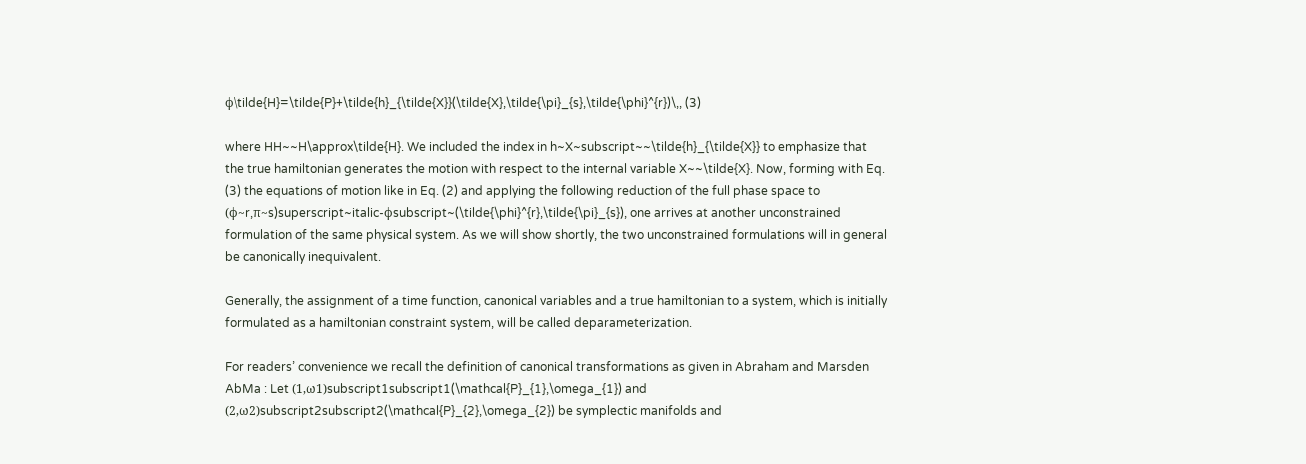ϕ\tilde{H}=\tilde{P}+\tilde{h}_{\tilde{X}}(\tilde{X},\tilde{\pi}_{s},\tilde{\phi}^{r})\,, (3)

where HH~~H\approx\tilde{H}. We included the index in h~X~subscript~~\tilde{h}_{\tilde{X}} to emphasize that the true hamiltonian generates the motion with respect to the internal variable X~~\tilde{X}. Now, forming with Eq. (3) the equations of motion like in Eq. (2) and applying the following reduction of the full phase space to (ϕ~r,π~s)superscript~italic-ϕsubscript~(\tilde{\phi}^{r},\tilde{\pi}_{s}), one arrives at another unconstrained formulation of the same physical system. As we will show shortly, the two unconstrained formulations will in general be canonically inequivalent.

Generally, the assignment of a time function, canonical variables and a true hamiltonian to a system, which is initially formulated as a hamiltonian constraint system, will be called deparameterization.

For readers’ convenience we recall the definition of canonical transformations as given in Abraham and Marsden AbMa : Let (1,ω1)subscript1subscript1(\mathcal{P}_{1},\omega_{1}) and (2,ω2)subscript2subscript2(\mathcal{P}_{2},\omega_{2}) be symplectic manifolds and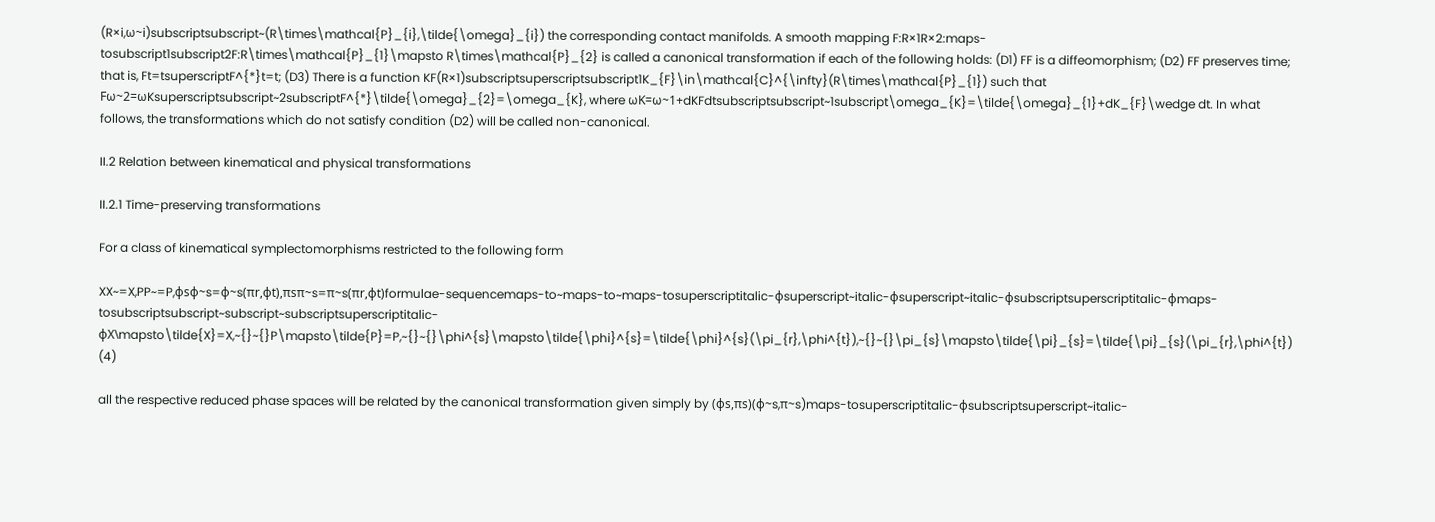(R×i,ω~i)subscriptsubscript~(R\times\mathcal{P}_{i},\tilde{\omega}_{i}) the corresponding contact manifolds. A smooth mapping F:R×1R×2:maps-tosubscript1subscript2F:R\times\mathcal{P}_{1}\mapsto R\times\mathcal{P}_{2} is called a canonical transformation if each of the following holds: (D1) FF is a diffeomorphism; (D2) FF preserves time; that is, Ft=tsuperscriptF^{*}t=t; (D3) There is a function KF(R×1)subscriptsuperscriptsubscript1K_{F}\in\mathcal{C}^{\infty}(R\times\mathcal{P}_{1}) such that Fω~2=ωKsuperscriptsubscript~2subscriptF^{*}\tilde{\omega}_{2}=\omega_{K}, where ωK=ω~1+dKFdtsubscriptsubscript~1subscript\omega_{K}=\tilde{\omega}_{1}+dK_{F}\wedge dt. In what follows, the transformations which do not satisfy condition (D2) will be called non-canonical.

II.2 Relation between kinematical and physical transformations

II.2.1 Time-preserving transformations

For a class of kinematical symplectomorphisms restricted to the following form

XX~=X,PP~=P,ϕsϕ~s=ϕ~s(πr,ϕt),πsπ~s=π~s(πr,ϕt)formulae-sequencemaps-to~maps-to~maps-tosuperscriptitalic-ϕsuperscript~italic-ϕsuperscript~italic-ϕsubscriptsuperscriptitalic-ϕmaps-tosubscriptsubscript~subscript~subscriptsuperscriptitalic-ϕX\mapsto\tilde{X}=X,~{}~{}P\mapsto\tilde{P}=P,~{}~{}\phi^{s}\mapsto\tilde{\phi}^{s}=\tilde{\phi}^{s}(\pi_{r},\phi^{t}),~{}~{}\pi_{s}\mapsto\tilde{\pi}_{s}=\tilde{\pi}_{s}(\pi_{r},\phi^{t}) (4)

all the respective reduced phase spaces will be related by the canonical transformation given simply by (ϕs,πs)(ϕ~s,π~s)maps-tosuperscriptitalic-ϕsubscriptsuperscript~italic-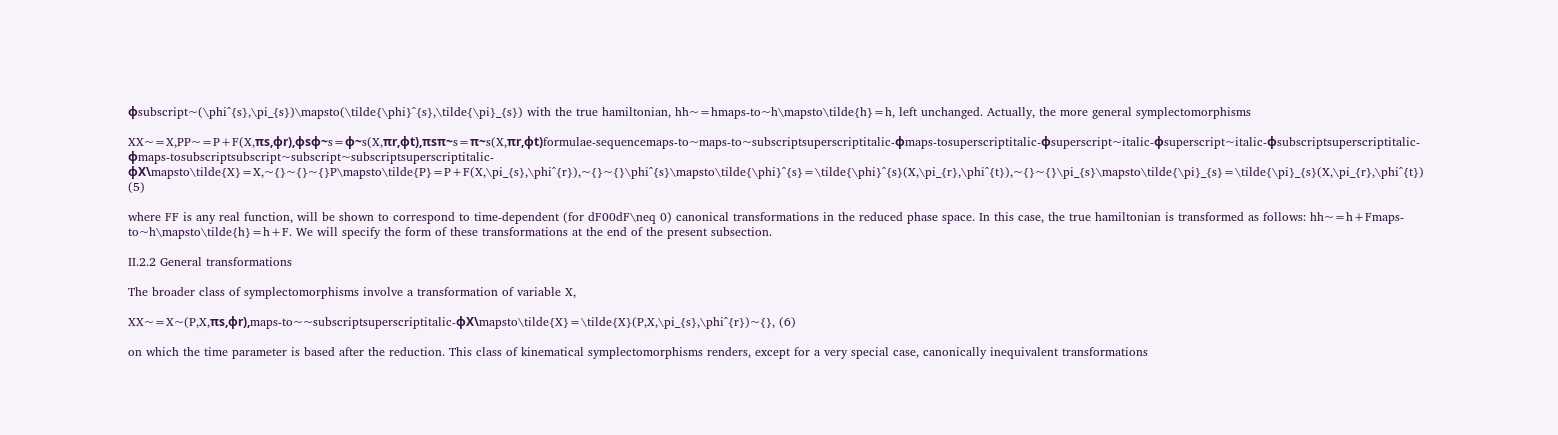ϕsubscript~(\phi^{s},\pi_{s})\mapsto(\tilde{\phi}^{s},\tilde{\pi}_{s}) with the true hamiltonian, hh~=hmaps-to~h\mapsto\tilde{h}=h, left unchanged. Actually, the more general symplectomorphisms

XX~=X,PP~=P+F(X,πs,ϕr),ϕsϕ~s=ϕ~s(X,πr,ϕt),πsπ~s=π~s(X,πr,ϕt)formulae-sequencemaps-to~maps-to~subscriptsuperscriptitalic-ϕmaps-tosuperscriptitalic-ϕsuperscript~italic-ϕsuperscript~italic-ϕsubscriptsuperscriptitalic-ϕmaps-tosubscriptsubscript~subscript~subscriptsuperscriptitalic-ϕX\mapsto\tilde{X}=X,~{}~{}~{}P\mapsto\tilde{P}=P+F(X,\pi_{s},\phi^{r}),~{}~{}\phi^{s}\mapsto\tilde{\phi}^{s}=\tilde{\phi}^{s}(X,\pi_{r},\phi^{t}),~{}~{}\pi_{s}\mapsto\tilde{\pi}_{s}=\tilde{\pi}_{s}(X,\pi_{r},\phi^{t}) (5)

where FF is any real function, will be shown to correspond to time-dependent (for dF00dF\neq 0) canonical transformations in the reduced phase space. In this case, the true hamiltonian is transformed as follows: hh~=h+Fmaps-to~h\mapsto\tilde{h}=h+F. We will specify the form of these transformations at the end of the present subsection.

II.2.2 General transformations

The broader class of symplectomorphisms involve a transformation of variable X,

XX~=X~(P,X,πs,ϕr),maps-to~~subscriptsuperscriptitalic-ϕX\mapsto\tilde{X}=\tilde{X}(P,X,\pi_{s},\phi^{r})~{}, (6)

on which the time parameter is based after the reduction. This class of kinematical symplectomorphisms renders, except for a very special case, canonically inequivalent transformations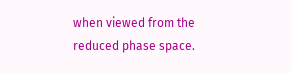when viewed from the reduced phase space.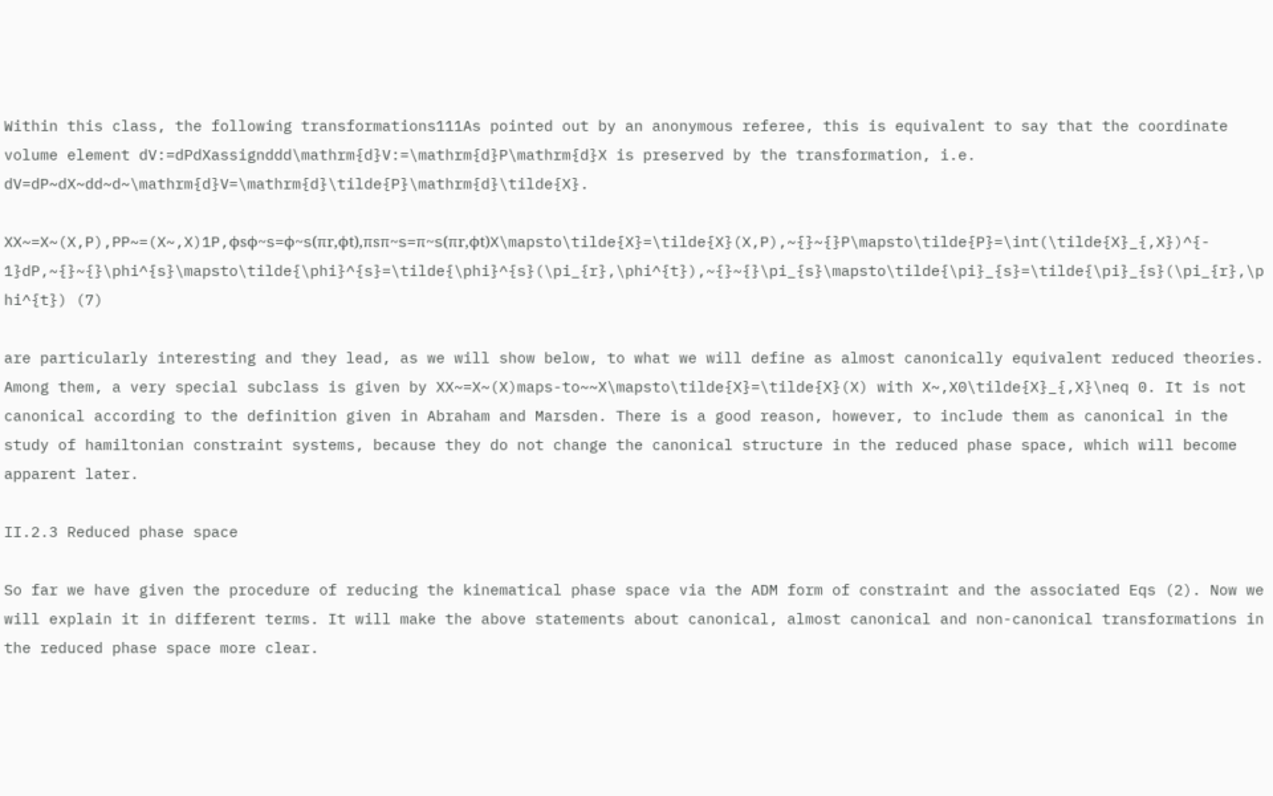Within this class, the following transformations111As pointed out by an anonymous referee, this is equivalent to say that the coordinate volume element dV:=dPdXassignddd\mathrm{d}V:=\mathrm{d}P\mathrm{d}X is preserved by the transformation, i.e. dV=dP~dX~dd~d~\mathrm{d}V=\mathrm{d}\tilde{P}\mathrm{d}\tilde{X}.

XX~=X~(X,P),PP~=(X~,X)1P,ϕsϕ~s=ϕ~s(πr,ϕt),πsπ~s=π~s(πr,ϕt)X\mapsto\tilde{X}=\tilde{X}(X,P),~{}~{}P\mapsto\tilde{P}=\int(\tilde{X}_{,X})^{-1}dP,~{}~{}\phi^{s}\mapsto\tilde{\phi}^{s}=\tilde{\phi}^{s}(\pi_{r},\phi^{t}),~{}~{}\pi_{s}\mapsto\tilde{\pi}_{s}=\tilde{\pi}_{s}(\pi_{r},\phi^{t}) (7)

are particularly interesting and they lead, as we will show below, to what we will define as almost canonically equivalent reduced theories. Among them, a very special subclass is given by XX~=X~(X)maps-to~~X\mapsto\tilde{X}=\tilde{X}(X) with X~,X0\tilde{X}_{,X}\neq 0. It is not canonical according to the definition given in Abraham and Marsden. There is a good reason, however, to include them as canonical in the study of hamiltonian constraint systems, because they do not change the canonical structure in the reduced phase space, which will become apparent later.

II.2.3 Reduced phase space

So far we have given the procedure of reducing the kinematical phase space via the ADM form of constraint and the associated Eqs (2). Now we will explain it in different terms. It will make the above statements about canonical, almost canonical and non-canonical transformations in the reduced phase space more clear.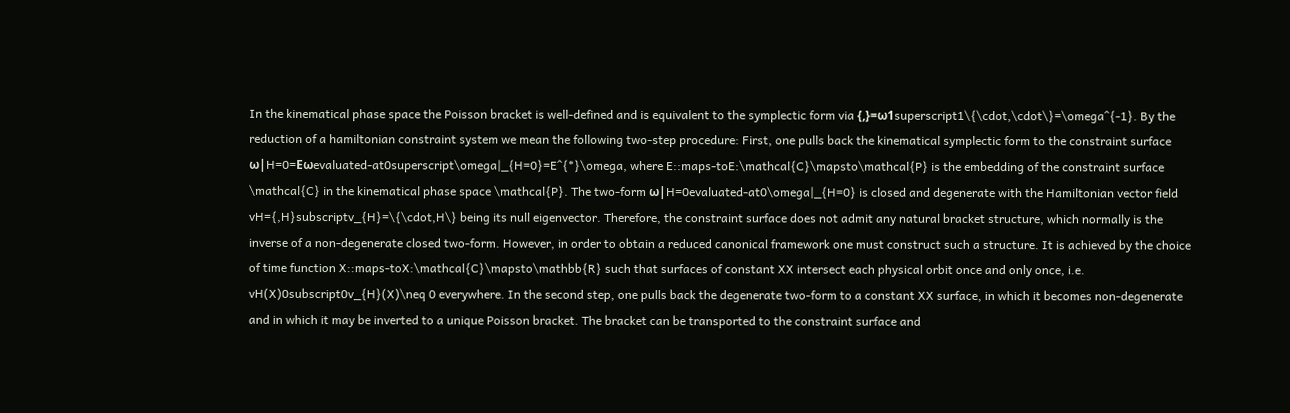In the kinematical phase space the Poisson bracket is well-defined and is equivalent to the symplectic form via {,}=ω1superscript1\{\cdot,\cdot\}=\omega^{-1}. By the reduction of a hamiltonian constraint system we mean the following two-step procedure: First, one pulls back the kinematical symplectic form to the constraint surface ω|H=0=Eωevaluated-at0superscript\omega|_{H=0}=E^{*}\omega, where E::maps-toE:\mathcal{C}\mapsto\mathcal{P} is the embedding of the constraint surface \mathcal{C} in the kinematical phase space \mathcal{P}. The two-form ω|H=0evaluated-at0\omega|_{H=0} is closed and degenerate with the Hamiltonian vector field vH={,H}subscriptv_{H}=\{\cdot,H\} being its null eigenvector. Therefore, the constraint surface does not admit any natural bracket structure, which normally is the inverse of a non-degenerate closed two-form. However, in order to obtain a reduced canonical framework one must construct such a structure. It is achieved by the choice of time function X::maps-toX:\mathcal{C}\mapsto\mathbb{R} such that surfaces of constant XX intersect each physical orbit once and only once, i.e. vH(X)0subscript0v_{H}(X)\neq 0 everywhere. In the second step, one pulls back the degenerate two-form to a constant XX surface, in which it becomes non-degenerate and in which it may be inverted to a unique Poisson bracket. The bracket can be transported to the constraint surface and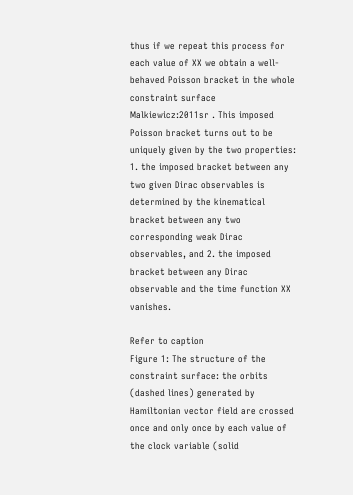thus if we repeat this process for each value of XX we obtain a well-behaved Poisson bracket in the whole constraint surface Malkiewicz:2011sr . This imposed Poisson bracket turns out to be uniquely given by the two properties: 1. the imposed bracket between any two given Dirac observables is determined by the kinematical bracket between any two corresponding weak Dirac observables, and 2. the imposed bracket between any Dirac observable and the time function XX vanishes.

Refer to caption
Figure 1: The structure of the constraint surface: the orbits (dashed lines) generated by Hamiltonian vector field are crossed once and only once by each value of the clock variable (solid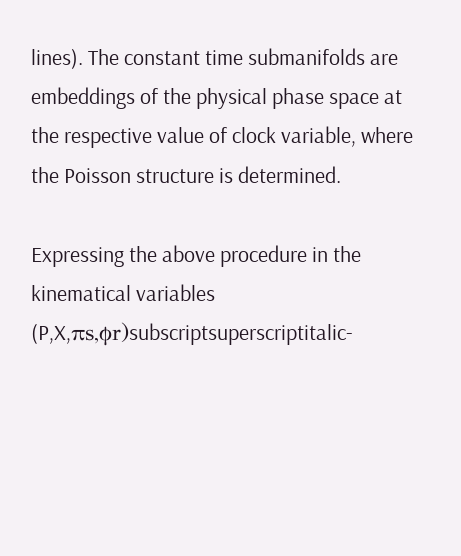lines). The constant time submanifolds are embeddings of the physical phase space at the respective value of clock variable, where the Poisson structure is determined.

Expressing the above procedure in the kinematical variables (P,X,πs,ϕr)subscriptsuperscriptitalic-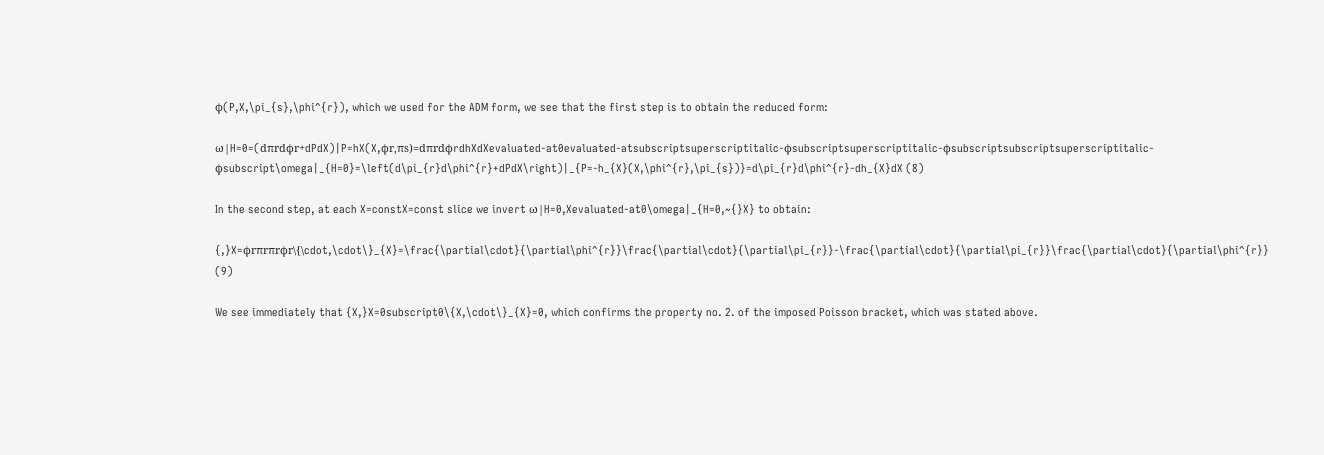ϕ(P,X,\pi_{s},\phi^{r}), which we used for the ADM form, we see that the first step is to obtain the reduced form:

ω|H=0=(dπrdϕr+dPdX)|P=hX(X,ϕr,πs)=dπrdϕrdhXdXevaluated-at0evaluated-atsubscriptsuperscriptitalic-ϕsubscriptsuperscriptitalic-ϕsubscriptsubscriptsuperscriptitalic-ϕsubscript\omega|_{H=0}=\left(d\pi_{r}d\phi^{r}+dPdX\right)|_{P=-h_{X}(X,\phi^{r},\pi_{s})}=d\pi_{r}d\phi^{r}-dh_{X}dX (8)

In the second step, at each X=constX=const slice we invert ω|H=0,Xevaluated-at0\omega|_{H=0,~{}X} to obtain:

{,}X=ϕrπrπrϕr\{\cdot,\cdot\}_{X}=\frac{\partial\cdot}{\partial\phi^{r}}\frac{\partial\cdot}{\partial\pi_{r}}-\frac{\partial\cdot}{\partial\pi_{r}}\frac{\partial\cdot}{\partial\phi^{r}} (9)

We see immediately that {X,}X=0subscript0\{X,\cdot\}_{X}=0, which confirms the property no. 2. of the imposed Poisson bracket, which was stated above.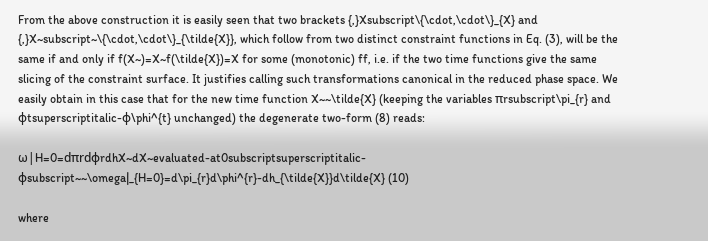From the above construction it is easily seen that two brackets {,}Xsubscript\{\cdot,\cdot\}_{X} and {,}X~subscript~\{\cdot,\cdot\}_{\tilde{X}}, which follow from two distinct constraint functions in Eq. (3), will be the same if and only if f(X~)=X~f(\tilde{X})=X for some (monotonic) ff, i.e. if the two time functions give the same slicing of the constraint surface. It justifies calling such transformations canonical in the reduced phase space. We easily obtain in this case that for the new time function X~~\tilde{X} (keeping the variables πrsubscript\pi_{r} and ϕtsuperscriptitalic-ϕ\phi^{t} unchanged) the degenerate two-form (8) reads:

ω|H=0=dπrdϕrdhX~dX~evaluated-at0subscriptsuperscriptitalic-ϕsubscript~~\omega|_{H=0}=d\pi_{r}d\phi^{r}-dh_{\tilde{X}}d\tilde{X} (10)

where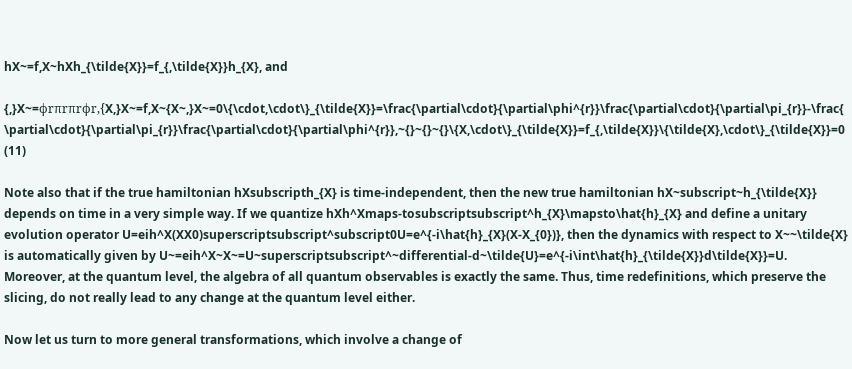hX~=f,X~hXh_{\tilde{X}}=f_{,\tilde{X}}h_{X}, and

{,}X~=ϕrπrπrϕr,{X,}X~=f,X~{X~,}X~=0\{\cdot,\cdot\}_{\tilde{X}}=\frac{\partial\cdot}{\partial\phi^{r}}\frac{\partial\cdot}{\partial\pi_{r}}-\frac{\partial\cdot}{\partial\pi_{r}}\frac{\partial\cdot}{\partial\phi^{r}},~{}~{}~{}\{X,\cdot\}_{\tilde{X}}=f_{,\tilde{X}}\{\tilde{X},\cdot\}_{\tilde{X}}=0 (11)

Note also that if the true hamiltonian hXsubscripth_{X} is time-independent, then the new true hamiltonian hX~subscript~h_{\tilde{X}} depends on time in a very simple way. If we quantize hXh^Xmaps-tosubscriptsubscript^h_{X}\mapsto\hat{h}_{X} and define a unitary evolution operator U=eih^X(XX0)superscriptsubscript^subscript0U=e^{-i\hat{h}_{X}(X-X_{0})}, then the dynamics with respect to X~~\tilde{X} is automatically given by U~=eih^X~X~=U~superscriptsubscript^~differential-d~\tilde{U}=e^{-i\int\hat{h}_{\tilde{X}}d\tilde{X}}=U. Moreover, at the quantum level, the algebra of all quantum observables is exactly the same. Thus, time redefinitions, which preserve the slicing, do not really lead to any change at the quantum level either.

Now let us turn to more general transformations, which involve a change of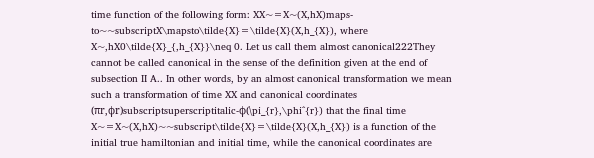time function of the following form: XX~=X~(X,hX)maps-to~~subscriptX\mapsto\tilde{X}=\tilde{X}(X,h_{X}), where X~,hX0\tilde{X}_{,h_{X}}\neq 0. Let us call them almost canonical222They cannot be called canonical in the sense of the definition given at the end of subsection II A.. In other words, by an almost canonical transformation we mean such a transformation of time XX and canonical coordinates (πr,ϕr)subscriptsuperscriptitalic-ϕ(\pi_{r},\phi^{r}) that the final time X~=X~(X,hX)~~subscript\tilde{X}=\tilde{X}(X,h_{X}) is a function of the initial true hamiltonian and initial time, while the canonical coordinates are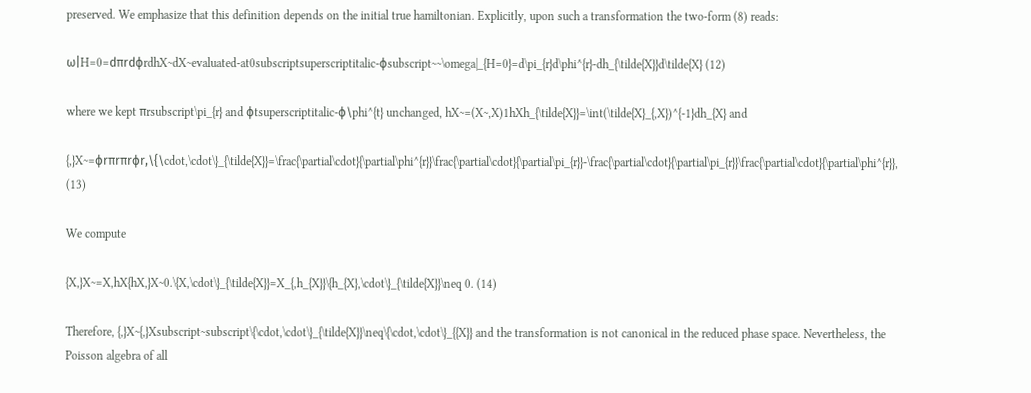preserved. We emphasize that this definition depends on the initial true hamiltonian. Explicitly, upon such a transformation the two-form (8) reads:

ω|H=0=dπrdϕrdhX~dX~evaluated-at0subscriptsuperscriptitalic-ϕsubscript~~\omega|_{H=0}=d\pi_{r}d\phi^{r}-dh_{\tilde{X}}d\tilde{X} (12)

where we kept πrsubscript\pi_{r} and ϕtsuperscriptitalic-ϕ\phi^{t} unchanged, hX~=(X~,X)1hXh_{\tilde{X}}=\int(\tilde{X}_{,X})^{-1}dh_{X} and

{,}X~=ϕrπrπrϕr,\{\cdot,\cdot\}_{\tilde{X}}=\frac{\partial\cdot}{\partial\phi^{r}}\frac{\partial\cdot}{\partial\pi_{r}}-\frac{\partial\cdot}{\partial\pi_{r}}\frac{\partial\cdot}{\partial\phi^{r}}, (13)

We compute

{X,}X~=X,hX{hX,}X~0.\{X,\cdot\}_{\tilde{X}}=X_{,h_{X}}\{h_{X},\cdot\}_{\tilde{X}}\neq 0. (14)

Therefore, {,}X~{,}Xsubscript~subscript\{\cdot,\cdot\}_{\tilde{X}}\neq\{\cdot,\cdot\}_{{X}} and the transformation is not canonical in the reduced phase space. Nevertheless, the Poisson algebra of all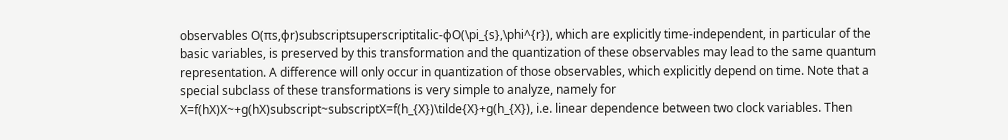observables O(πs,ϕr)subscriptsuperscriptitalic-ϕO(\pi_{s},\phi^{r}), which are explicitly time-independent, in particular of the basic variables, is preserved by this transformation and the quantization of these observables may lead to the same quantum representation. A difference will only occur in quantization of those observables, which explicitly depend on time. Note that a special subclass of these transformations is very simple to analyze, namely for X=f(hX)X~+g(hX)subscript~subscriptX=f(h_{X})\tilde{X}+g(h_{X}), i.e. linear dependence between two clock variables. Then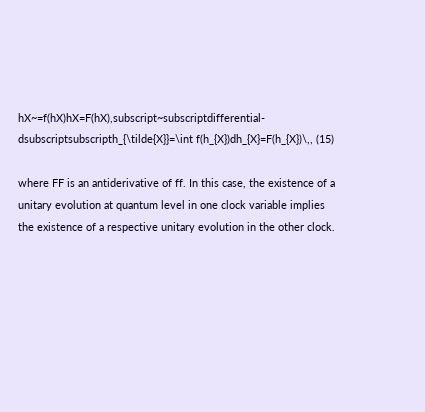hX~=f(hX)hX=F(hX),subscript~subscriptdifferential-dsubscriptsubscripth_{\tilde{X}}=\int f(h_{X})dh_{X}=F(h_{X})\,, (15)

where FF is an antiderivative of ff. In this case, the existence of a unitary evolution at quantum level in one clock variable implies the existence of a respective unitary evolution in the other clock.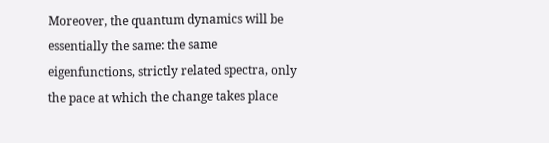Moreover, the quantum dynamics will be essentially the same: the same eigenfunctions, strictly related spectra, only the pace at which the change takes place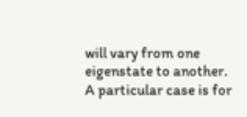will vary from one eigenstate to another. A particular case is for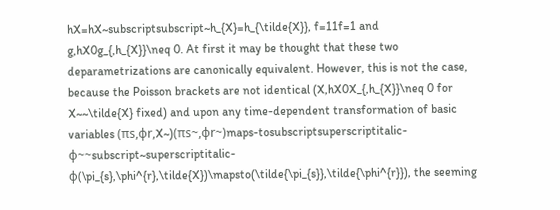hX=hX~subscriptsubscript~h_{X}=h_{\tilde{X}}, f=11f=1 and g,hX0g_{,h_{X}}\neq 0. At first it may be thought that these two deparametrizations are canonically equivalent. However, this is not the case, because the Poisson brackets are not identical (X,hX0X_{,h_{X}}\neq 0 for X~~\tilde{X} fixed) and upon any time-dependent transformation of basic variables (πs,ϕr,X~)(πs~,ϕr~)maps-tosubscriptsuperscriptitalic-ϕ~~subscript~superscriptitalic-ϕ(\pi_{s},\phi^{r},\tilde{X})\mapsto(\tilde{\pi_{s}},\tilde{\phi^{r}}), the seeming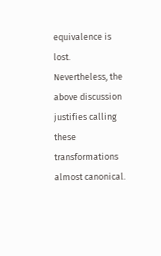equivalence is lost. Nevertheless, the above discussion justifies calling these transformations almost canonical.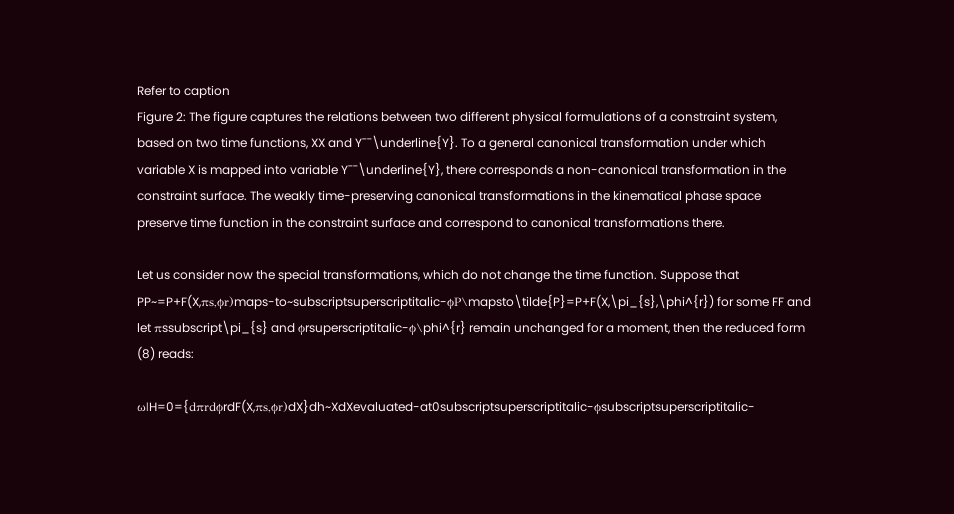Refer to caption
Figure 2: The figure captures the relations between two different physical formulations of a constraint system, based on two time functions, XX and Y¯¯\underline{Y}. To a general canonical transformation under which variable X is mapped into variable Y¯¯\underline{Y}, there corresponds a non-canonical transformation in the constraint surface. The weakly time-preserving canonical transformations in the kinematical phase space preserve time function in the constraint surface and correspond to canonical transformations there.

Let us consider now the special transformations, which do not change the time function. Suppose that PP~=P+F(X,πs,ϕr)maps-to~subscriptsuperscriptitalic-ϕP\mapsto\tilde{P}=P+F(X,\pi_{s},\phi^{r}) for some FF and let πssubscript\pi_{s} and ϕrsuperscriptitalic-ϕ\phi^{r} remain unchanged for a moment, then the reduced form (8) reads:

ω|H=0={dπrdϕrdF(X,πs,ϕr)dX}dh~XdXevaluated-at0subscriptsuperscriptitalic-ϕsubscriptsuperscriptitalic-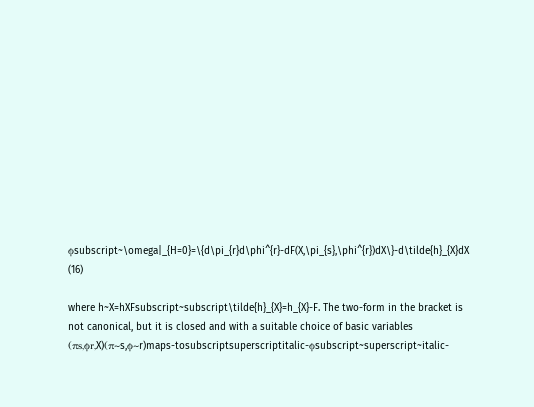ϕsubscript~\omega|_{H=0}=\{d\pi_{r}d\phi^{r}-dF(X,\pi_{s},\phi^{r})dX\}-d\tilde{h}_{X}dX (16)

where h~X=hXFsubscript~subscript\tilde{h}_{X}=h_{X}-F. The two-form in the bracket is not canonical, but it is closed and with a suitable choice of basic variables (πs,ϕr,X)(π~s,ϕ~r)maps-tosubscriptsuperscriptitalic-ϕsubscript~superscript~italic-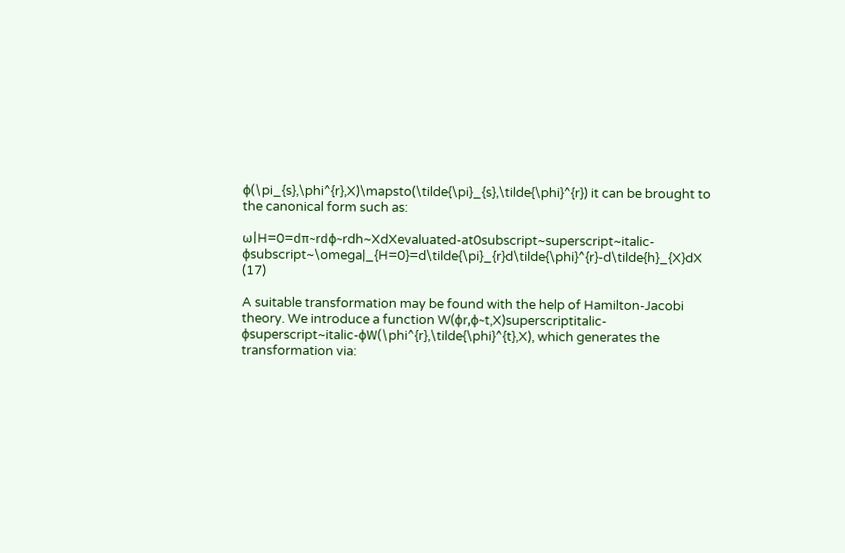ϕ(\pi_{s},\phi^{r},X)\mapsto(\tilde{\pi}_{s},\tilde{\phi}^{r}) it can be brought to the canonical form such as:

ω|H=0=dπ~rdϕ~rdh~XdXevaluated-at0subscript~superscript~italic-ϕsubscript~\omega|_{H=0}=d\tilde{\pi}_{r}d\tilde{\phi}^{r}-d\tilde{h}_{X}dX (17)

A suitable transformation may be found with the help of Hamilton-Jacobi theory. We introduce a function W(ϕr,ϕ~t,X)superscriptitalic-ϕsuperscript~italic-ϕW(\phi^{r},\tilde{\phi}^{t},X), which generates the transformation via: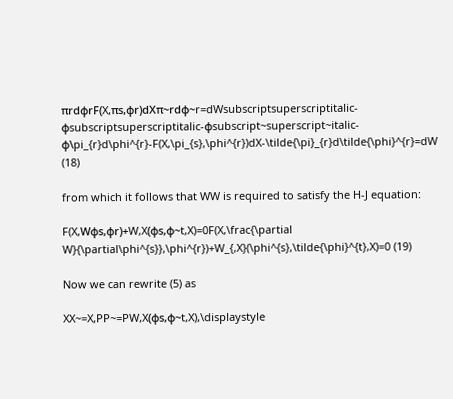πrdϕrF(X,πs,ϕr)dXπ~rdϕ~r=dWsubscriptsuperscriptitalic-ϕsubscriptsuperscriptitalic-ϕsubscript~superscript~italic-ϕ\pi_{r}d\phi^{r}-F(X,\pi_{s},\phi^{r})dX-\tilde{\pi}_{r}d\tilde{\phi}^{r}=dW (18)

from which it follows that WW is required to satisfy the H-J equation:

F(X,Wϕs,ϕr)+W,X(ϕs,ϕ~t,X)=0F(X,\frac{\partial W}{\partial\phi^{s}},\phi^{r})+W_{,X}(\phi^{s},\tilde{\phi}^{t},X)=0 (19)

Now we can rewrite (5) as

XX~=X,PP~=PW,X(ϕs,ϕ~t,X),\displaystyle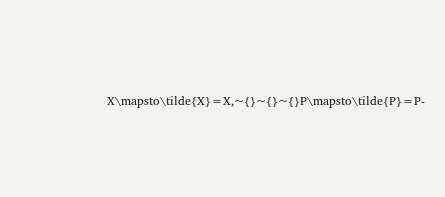X\mapsto\tilde{X}=X,~{}~{}~{}P\mapsto\tilde{P}=P-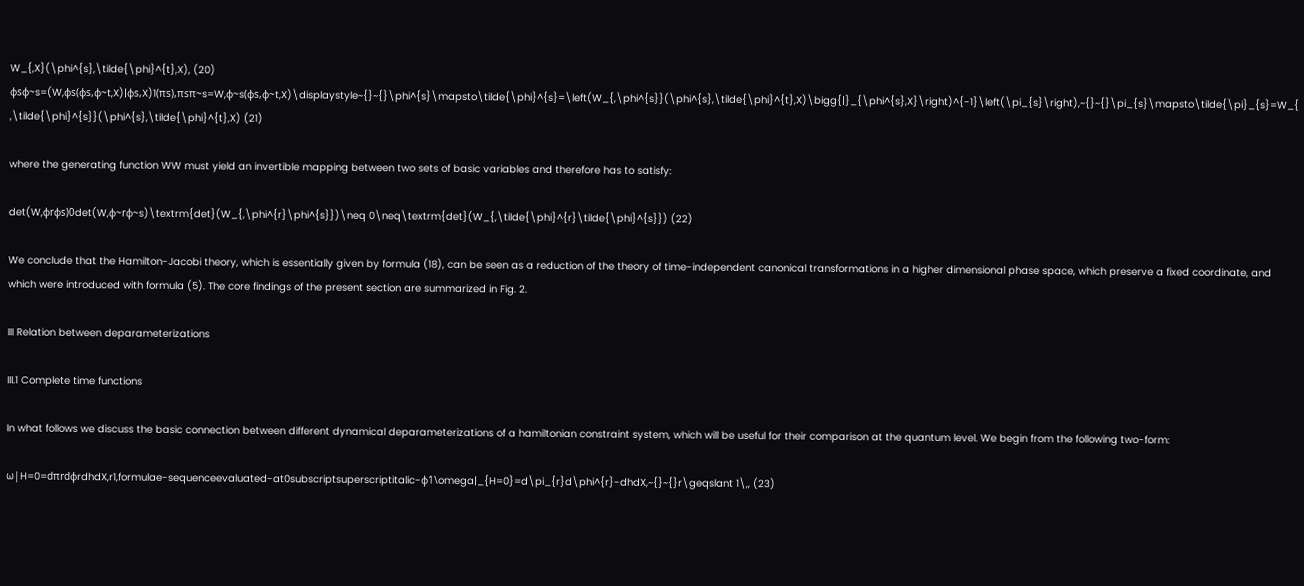W_{,X}(\phi^{s},\tilde{\phi}^{t},X), (20)
ϕsϕ~s=(W,ϕs(ϕs,ϕ~t,X)|ϕs,X)1(πs),πsπ~s=W,ϕ~s(ϕs,ϕ~t,X)\displaystyle~{}~{}\phi^{s}\mapsto\tilde{\phi}^{s}=\left(W_{,\phi^{s}}(\phi^{s},\tilde{\phi}^{t},X)\bigg{|}_{\phi^{s},X}\right)^{-1}\left(\pi_{s}\right),~{}~{}\pi_{s}\mapsto\tilde{\pi}_{s}=W_{,\tilde{\phi}^{s}}(\phi^{s},\tilde{\phi}^{t},X) (21)

where the generating function WW must yield an invertible mapping between two sets of basic variables and therefore has to satisfy:

det(W,ϕrϕs)0det(W,ϕ~rϕ~s)\textrm{det}(W_{,\phi^{r}\phi^{s}})\neq 0\neq\textrm{det}(W_{,\tilde{\phi}^{r}\tilde{\phi}^{s}}) (22)

We conclude that the Hamilton-Jacobi theory, which is essentially given by formula (18), can be seen as a reduction of the theory of time-independent canonical transformations in a higher dimensional phase space, which preserve a fixed coordinate, and which were introduced with formula (5). The core findings of the present section are summarized in Fig. 2.

III Relation between deparameterizations

III.1 Complete time functions

In what follows we discuss the basic connection between different dynamical deparameterizations of a hamiltonian constraint system, which will be useful for their comparison at the quantum level. We begin from the following two-form:

ω|H=0=dπrdϕrdhdX,r1,formulae-sequenceevaluated-at0subscriptsuperscriptitalic-ϕ1\omega|_{H=0}=d\pi_{r}d\phi^{r}-dhdX,~{}~{}r\geqslant 1\,, (23)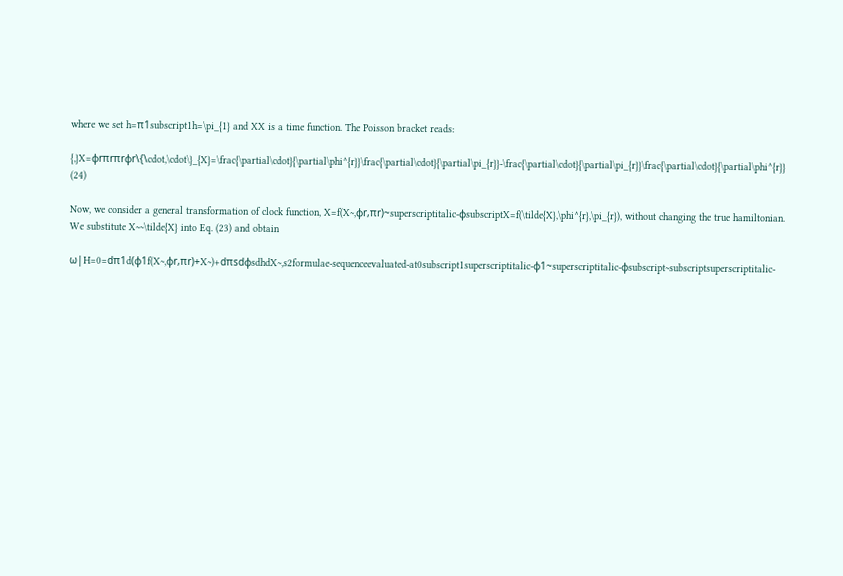where we set h=π1subscript1h=\pi_{1} and XX is a time function. The Poisson bracket reads:

{,}X=ϕrπrπrϕr\{\cdot,\cdot\}_{X}=\frac{\partial\cdot}{\partial\phi^{r}}\frac{\partial\cdot}{\partial\pi_{r}}-\frac{\partial\cdot}{\partial\pi_{r}}\frac{\partial\cdot}{\partial\phi^{r}} (24)

Now, we consider a general transformation of clock function, X=f(X~,ϕr,πr)~superscriptitalic-ϕsubscriptX=f(\tilde{X},\phi^{r},\pi_{r}), without changing the true hamiltonian. We substitute X~~\tilde{X} into Eq. (23) and obtain

ω|H=0=dπ1d(ϕ1f(X~,ϕr,πr)+X~)+dπsdϕsdhdX~,s2formulae-sequenceevaluated-at0subscript1superscriptitalic-ϕ1~superscriptitalic-ϕsubscript~subscriptsuperscriptitalic-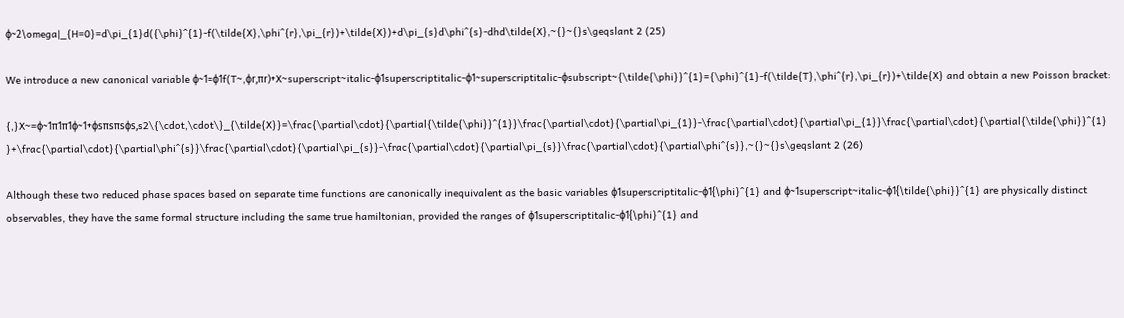ϕ~2\omega|_{H=0}=d\pi_{1}d({\phi}^{1}-f(\tilde{X},\phi^{r},\pi_{r})+\tilde{X})+d\pi_{s}d\phi^{s}-dhd\tilde{X},~{}~{}s\geqslant 2 (25)

We introduce a new canonical variable ϕ~1=ϕ1f(T~,ϕr,πr)+X~superscript~italic-ϕ1superscriptitalic-ϕ1~superscriptitalic-ϕsubscript~{\tilde{\phi}}^{1}={\phi}^{1}-f(\tilde{T},\phi^{r},\pi_{r})+\tilde{X} and obtain a new Poisson bracket:

{,}X~=ϕ~1π1π1ϕ~1+ϕsπsπsϕs,s2\{\cdot,\cdot\}_{\tilde{X}}=\frac{\partial\cdot}{\partial{\tilde{\phi}}^{1}}\frac{\partial\cdot}{\partial\pi_{1}}-\frac{\partial\cdot}{\partial\pi_{1}}\frac{\partial\cdot}{\partial{\tilde{\phi}}^{1}}+\frac{\partial\cdot}{\partial\phi^{s}}\frac{\partial\cdot}{\partial\pi_{s}}-\frac{\partial\cdot}{\partial\pi_{s}}\frac{\partial\cdot}{\partial\phi^{s}},~{}~{}s\geqslant 2 (26)

Although these two reduced phase spaces based on separate time functions are canonically inequivalent as the basic variables ϕ1superscriptitalic-ϕ1{\phi}^{1} and ϕ~1superscript~italic-ϕ1{\tilde{\phi}}^{1} are physically distinct observables, they have the same formal structure including the same true hamiltonian, provided the ranges of ϕ1superscriptitalic-ϕ1{\phi}^{1} and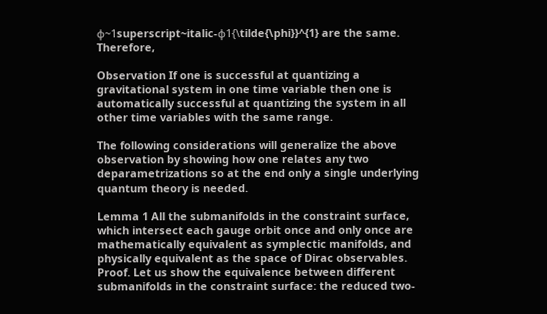ϕ~1superscript~italic-ϕ1{\tilde{\phi}}^{1} are the same. Therefore,

Observation If one is successful at quantizing a gravitational system in one time variable then one is automatically successful at quantizing the system in all other time variables with the same range.

The following considerations will generalize the above observation by showing how one relates any two deparametrizations so at the end only a single underlying quantum theory is needed.

Lemma 1 All the submanifolds in the constraint surface, which intersect each gauge orbit once and only once are mathematically equivalent as symplectic manifolds, and physically equivalent as the space of Dirac observables.
Proof. Let us show the equivalence between different submanifolds in the constraint surface: the reduced two-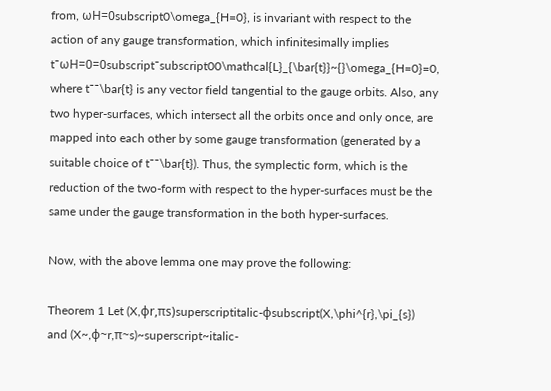from, ωH=0subscript0\omega_{H=0}, is invariant with respect to the action of any gauge transformation, which infinitesimally implies t¯ωH=0=0subscript¯subscript00\mathcal{L}_{\bar{t}}~{}\omega_{H=0}=0, where t¯¯\bar{t} is any vector field tangential to the gauge orbits. Also, any two hyper-surfaces, which intersect all the orbits once and only once, are mapped into each other by some gauge transformation (generated by a suitable choice of t¯¯\bar{t}). Thus, the symplectic form, which is the reduction of the two-form with respect to the hyper-surfaces must be the same under the gauge transformation in the both hyper-surfaces.

Now, with the above lemma one may prove the following:

Theorem 1 Let (X,ϕr,πs)superscriptitalic-ϕsubscript(X,\phi^{r},\pi_{s}) and (X~,ϕ~r,π~s)~superscript~italic-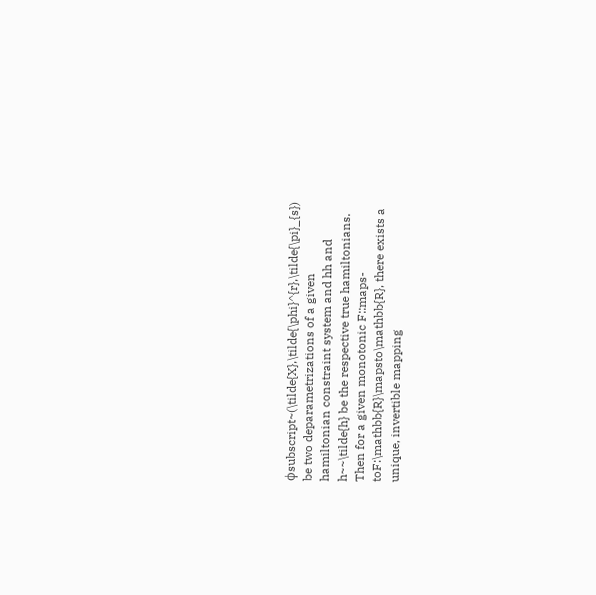ϕsubscript~(\tilde{X},\tilde{\phi}^{r},\tilde{\pi}_{s}) be two deparametrizations of a given hamiltonian constraint system and hh and h~~\tilde{h} be the respective true hamiltonians. Then for a given monotonic F::maps-toF:\mathbb{R}\mapsto\mathbb{R}, there exists a unique, invertible mapping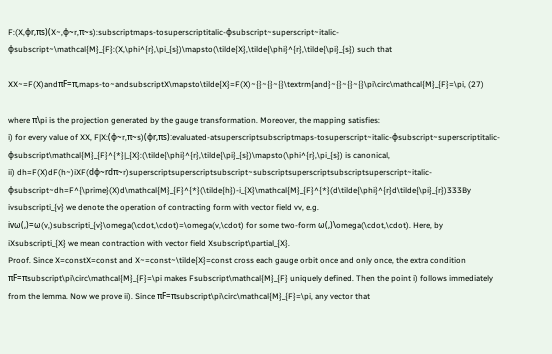F:(X,ϕr,πs)(X~,ϕ~r,π~s):subscriptmaps-tosuperscriptitalic-ϕsubscript~superscript~italic-ϕsubscript~\mathcal{M}_{F}:(X,\phi^{r},\pi_{s})\mapsto(\tilde{X},\tilde{\phi}^{r},\tilde{\pi}_{s}) such that

XX~=F(X)andπF=π,maps-to~andsubscriptX\mapsto\tilde{X}=F(X)~{}~{}~{}\textrm{and}~{}~{}~{}\pi\circ\mathcal{M}_{F}=\pi, (27)

where π\pi is the projection generated by the gauge transformation. Moreover, the mapping satisfies:
i) for every value of XX, F|X:(ϕ~r,π~s)(ϕr,πs):evaluated-atsuperscriptsubscriptmaps-tosuperscript~italic-ϕsubscript~superscriptitalic-ϕsubscript\mathcal{M}_{F}^{*}|_{X}:(\tilde{\phi}^{r},\tilde{\pi}_{s})\mapsto(\phi^{r},\pi_{s}) is canonical,
ii) dh=F(X)dF(h~)iXF(dϕ~rdπ~r)superscriptsuperscriptsubscript~subscriptsuperscriptsubscriptsuperscript~italic-ϕsubscript~dh=F^{\prime}(X)d\mathcal{M}_{F}^{*}(\tilde{h})-i_{X}\mathcal{M}_{F}^{*}(d\tilde{\phi}^{r}d\tilde{\pi}_{r})333By ivsubscripti_{v} we denote the operation of contracting form with vector field vv, e.g. ivω(,)=ω(v,)subscripti_{v}\omega(\cdot,\cdot)=\omega(v,\cdot) for some two-form ω(,)\omega(\cdot,\cdot). Here, by iXsubscripti_{X} we mean contraction with vector field Xsubscript\partial_{X}.
Proof. Since X=constX=const and X~=const~\tilde{X}=const cross each gauge orbit once and only once, the extra condition πF=πsubscript\pi\circ\mathcal{M}_{F}=\pi makes Fsubscript\mathcal{M}_{F} uniquely defined. Then the point i) follows immediately from the lemma. Now we prove ii). Since πF=πsubscript\pi\circ\mathcal{M}_{F}=\pi, any vector that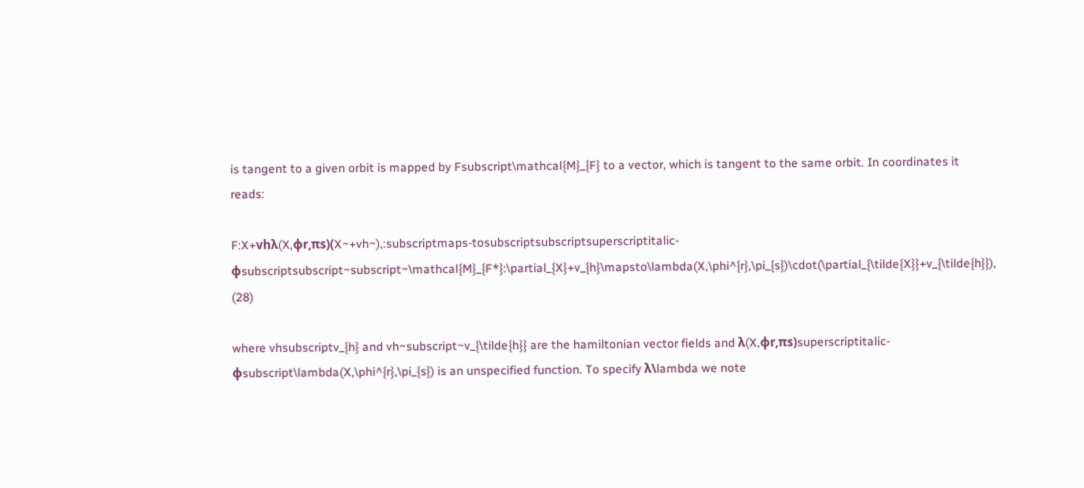is tangent to a given orbit is mapped by Fsubscript\mathcal{M}_{F} to a vector, which is tangent to the same orbit. In coordinates it reads:

F:X+vhλ(X,ϕr,πs)(X~+vh~),:subscriptmaps-tosubscriptsubscriptsuperscriptitalic-ϕsubscriptsubscript~subscript~\mathcal{M}_{F*}:\partial_{X}+v_{h}\mapsto\lambda(X,\phi^{r},\pi_{s})\cdot(\partial_{\tilde{X}}+v_{\tilde{h}}), (28)

where vhsubscriptv_{h} and vh~subscript~v_{\tilde{h}} are the hamiltonian vector fields and λ(X,ϕr,πs)superscriptitalic-ϕsubscript\lambda(X,\phi^{r},\pi_{s}) is an unspecified function. To specify λ\lambda we note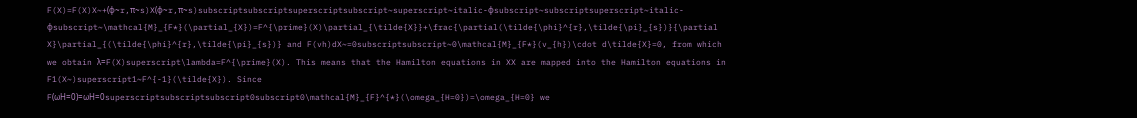F(X)=F(X)X~+(ϕ~r,π~s)X(ϕ~r,π~s)subscriptsubscriptsuperscriptsubscript~superscript~italic-ϕsubscript~subscriptsuperscript~italic-ϕsubscript~\mathcal{M}_{F*}(\partial_{X})=F^{\prime}(X)\partial_{\tilde{X}}+\frac{\partial(\tilde{\phi}^{r},\tilde{\pi}_{s})}{\partial X}\partial_{(\tilde{\phi}^{r},\tilde{\pi}_{s})} and F(vh)dX~=0subscriptsubscript~0\mathcal{M}_{F*}(v_{h})\cdot d\tilde{X}=0, from which we obtain λ=F(X)superscript\lambda=F^{\prime}(X). This means that the Hamilton equations in XX are mapped into the Hamilton equations in F1(X~)superscript1~F^{-1}(\tilde{X}). Since F(ωH=0)=ωH=0superscriptsubscriptsubscript0subscript0\mathcal{M}_{F}^{*}(\omega_{H=0})=\omega_{H=0} we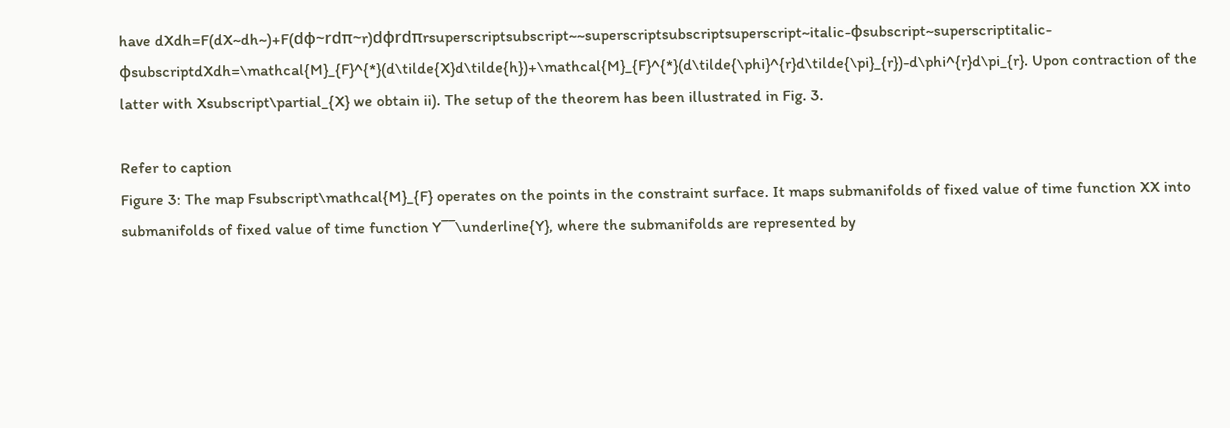have dXdh=F(dX~dh~)+F(dϕ~rdπ~r)dϕrdπrsuperscriptsubscript~~superscriptsubscriptsuperscript~italic-ϕsubscript~superscriptitalic-ϕsubscriptdXdh=\mathcal{M}_{F}^{*}(d\tilde{X}d\tilde{h})+\mathcal{M}_{F}^{*}(d\tilde{\phi}^{r}d\tilde{\pi}_{r})-d\phi^{r}d\pi_{r}. Upon contraction of the latter with Xsubscript\partial_{X} we obtain ii). The setup of the theorem has been illustrated in Fig. 3.

Refer to caption
Figure 3: The map Fsubscript\mathcal{M}_{F} operates on the points in the constraint surface. It maps submanifolds of fixed value of time function XX into submanifolds of fixed value of time function Y¯¯\underline{Y}, where the submanifolds are represented by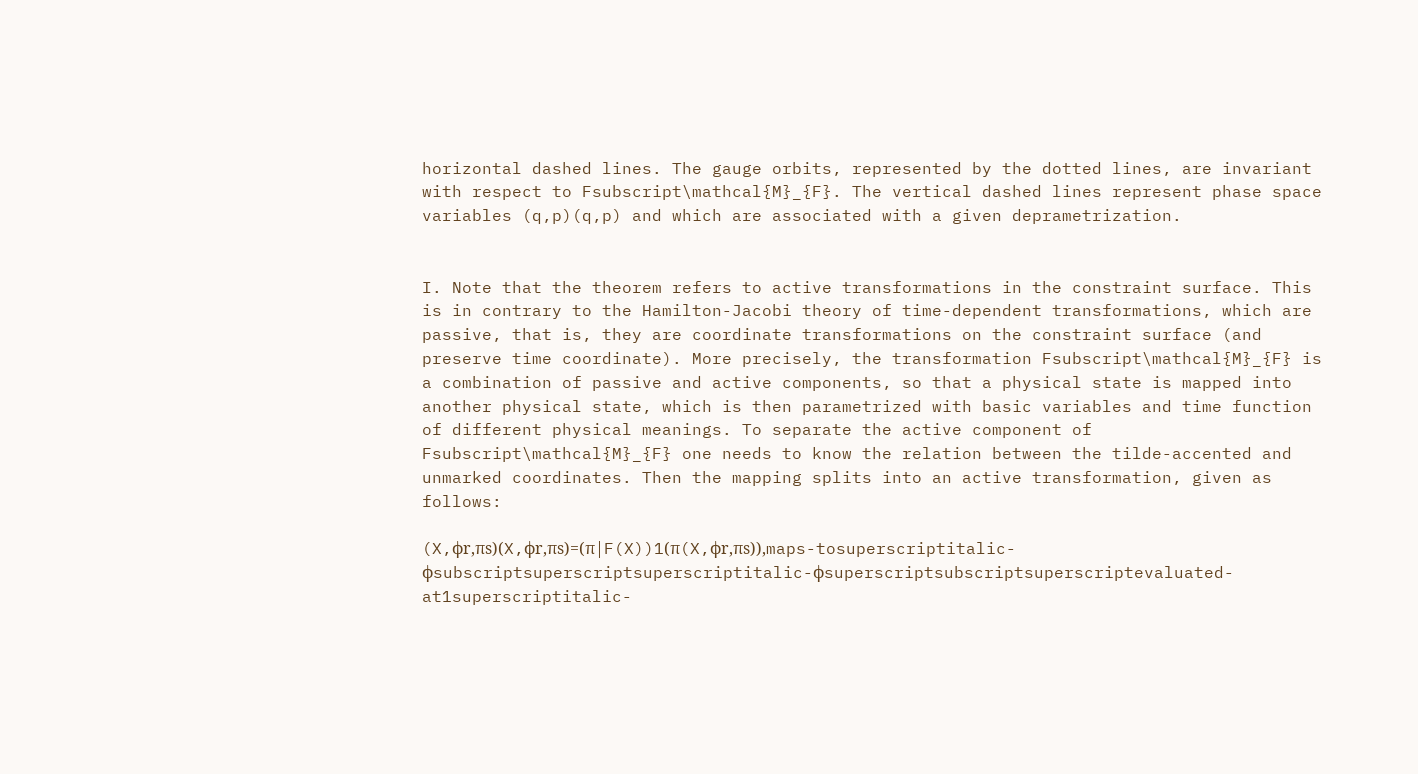horizontal dashed lines. The gauge orbits, represented by the dotted lines, are invariant with respect to Fsubscript\mathcal{M}_{F}. The vertical dashed lines represent phase space variables (q,p)(q,p) and which are associated with a given deprametrization.


I. Note that the theorem refers to active transformations in the constraint surface. This is in contrary to the Hamilton-Jacobi theory of time-dependent transformations, which are passive, that is, they are coordinate transformations on the constraint surface (and preserve time coordinate). More precisely, the transformation Fsubscript\mathcal{M}_{F} is a combination of passive and active components, so that a physical state is mapped into another physical state, which is then parametrized with basic variables and time function of different physical meanings. To separate the active component of Fsubscript\mathcal{M}_{F} one needs to know the relation between the tilde-accented and unmarked coordinates. Then the mapping splits into an active transformation, given as follows:

(X,ϕr,πs)(X,ϕr,πs)=(π|F(X))1(π(X,ϕr,πs)),maps-tosuperscriptitalic-ϕsubscriptsuperscriptsuperscriptitalic-ϕsuperscriptsubscriptsuperscriptevaluated-at1superscriptitalic-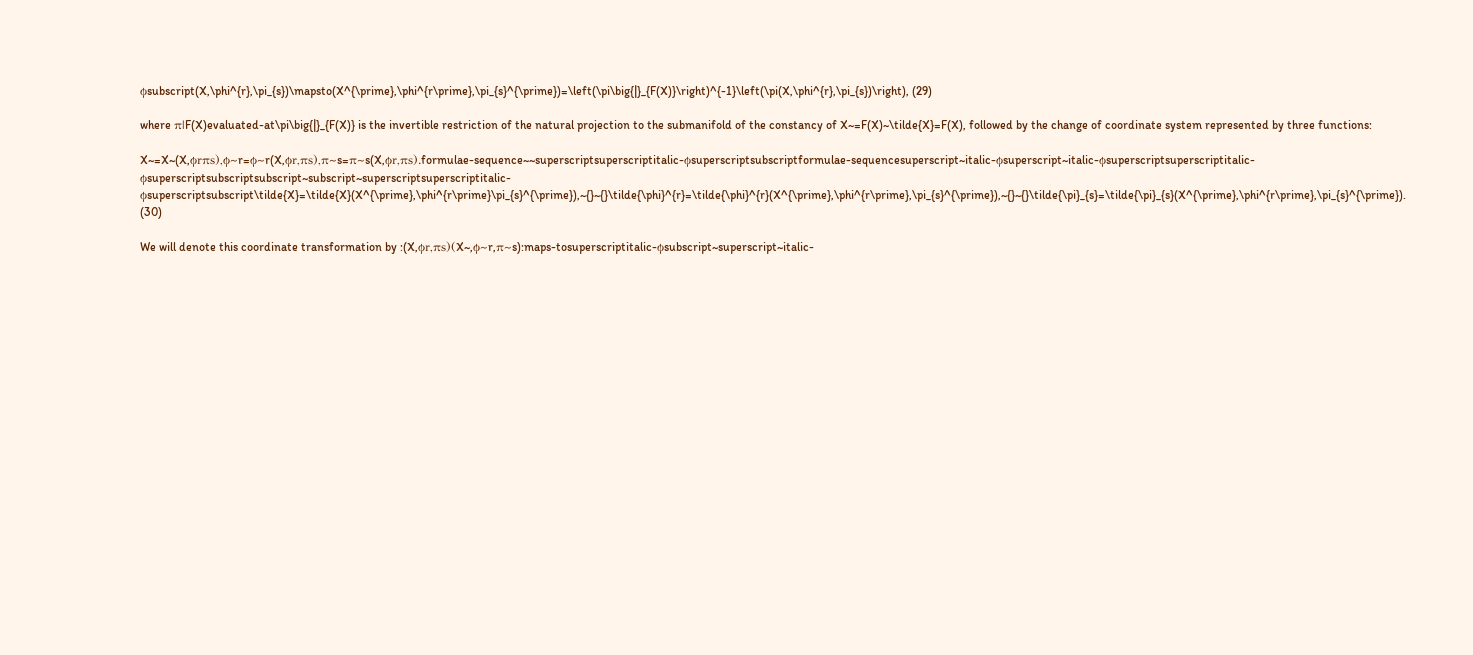ϕsubscript(X,\phi^{r},\pi_{s})\mapsto(X^{\prime},\phi^{r\prime},\pi_{s}^{\prime})=\left(\pi\big{|}_{F(X)}\right)^{-1}\left(\pi(X,\phi^{r},\pi_{s})\right), (29)

where π|F(X)evaluated-at\pi\big{|}_{F(X)} is the invertible restriction of the natural projection to the submanifold of the constancy of X~=F(X)~\tilde{X}=F(X), followed by the change of coordinate system represented by three functions:

X~=X~(X,ϕrπs),ϕ~r=ϕ~r(X,ϕr,πs),π~s=π~s(X,ϕr,πs).formulae-sequence~~superscriptsuperscriptitalic-ϕsuperscriptsubscriptformulae-sequencesuperscript~italic-ϕsuperscript~italic-ϕsuperscriptsuperscriptitalic-ϕsuperscriptsubscriptsubscript~subscript~superscriptsuperscriptitalic-ϕsuperscriptsubscript\tilde{X}=\tilde{X}(X^{\prime},\phi^{r\prime}\pi_{s}^{\prime}),~{}~{}\tilde{\phi}^{r}=\tilde{\phi}^{r}(X^{\prime},\phi^{r\prime},\pi_{s}^{\prime}),~{}~{}\tilde{\pi}_{s}=\tilde{\pi}_{s}(X^{\prime},\phi^{r\prime},\pi_{s}^{\prime}). (30)

We will denote this coordinate transformation by :(X,ϕr,πs)(X~,ϕ~r,π~s):maps-tosuperscriptitalic-ϕsubscript~superscript~italic-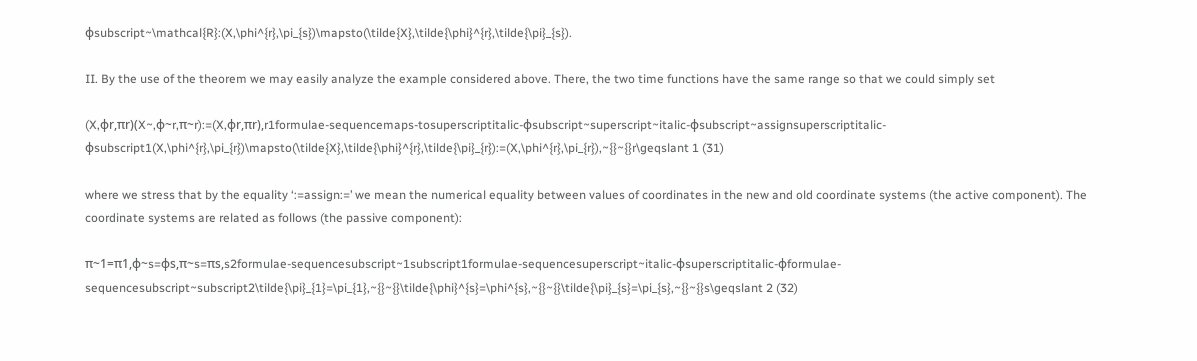ϕsubscript~\mathcal{R}:(X,\phi^{r},\pi_{s})\mapsto(\tilde{X},\tilde{\phi}^{r},\tilde{\pi}_{s}).

II. By the use of the theorem we may easily analyze the example considered above. There, the two time functions have the same range so that we could simply set

(X,ϕr,πr)(X~,ϕ~r,π~r):=(X,ϕr,πr),r1formulae-sequencemaps-tosuperscriptitalic-ϕsubscript~superscript~italic-ϕsubscript~assignsuperscriptitalic-ϕsubscript1(X,\phi^{r},\pi_{r})\mapsto(\tilde{X},\tilde{\phi}^{r},\tilde{\pi}_{r}):=(X,\phi^{r},\pi_{r}),~{}~{}r\geqslant 1 (31)

where we stress that by the equality ‘:=assign:=’ we mean the numerical equality between values of coordinates in the new and old coordinate systems (the active component). The coordinate systems are related as follows (the passive component):

π~1=π1,ϕ~s=ϕs,π~s=πs,s2formulae-sequencesubscript~1subscript1formulae-sequencesuperscript~italic-ϕsuperscriptitalic-ϕformulae-sequencesubscript~subscript2\tilde{\pi}_{1}=\pi_{1},~{}~{}\tilde{\phi}^{s}=\phi^{s},~{}~{}\tilde{\pi}_{s}=\pi_{s},~{}~{}s\geqslant 2 (32)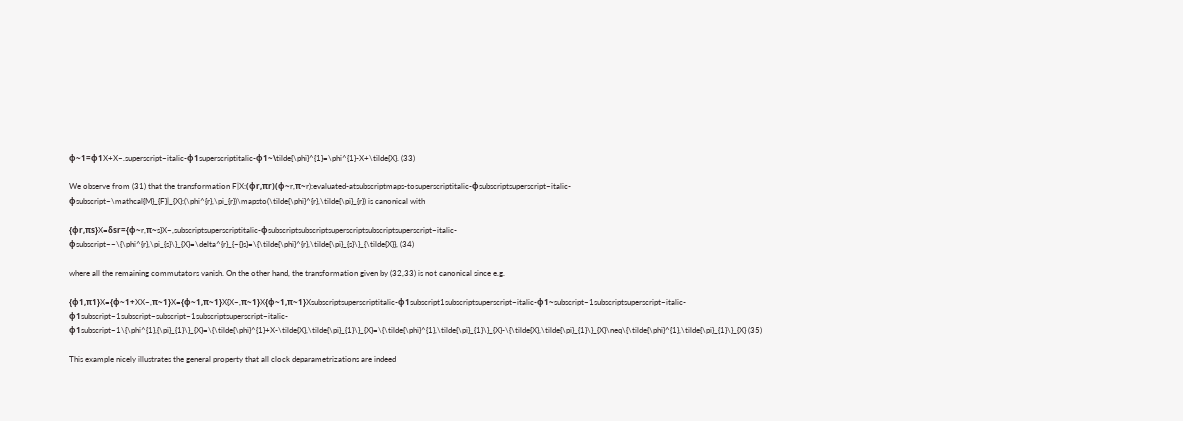ϕ~1=ϕ1X+X~.superscript~italic-ϕ1superscriptitalic-ϕ1~\tilde{\phi}^{1}=\phi^{1}-X+\tilde{X}. (33)

We observe from (31) that the transformation F|X:(ϕr,πr)(ϕ~r,π~r):evaluated-atsubscriptmaps-tosuperscriptitalic-ϕsubscriptsuperscript~italic-ϕsubscript~\mathcal{M}_{F}|_{X}:(\phi^{r},\pi_{r})\mapsto(\tilde{\phi}^{r},\tilde{\pi}_{r}) is canonical with

{ϕr,πs}X=δsr={ϕ~r,π~s}X~,subscriptsuperscriptitalic-ϕsubscriptsubscriptsuperscriptsubscriptsuperscript~italic-ϕsubscript~~\{\phi^{r},\pi_{s}\}_{X}=\delta^{r}_{~{}s}=\{\tilde{\phi}^{r},\tilde{\pi}_{s}\}_{\tilde{X}}, (34)

where all the remaining commutators vanish. On the other hand, the transformation given by (32,33) is not canonical since e.g.

{ϕ1,π1}X={ϕ~1+XX~,π~1}X={ϕ~1,π~1}X{X~,π~1}X{ϕ~1,π~1}Xsubscriptsuperscriptitalic-ϕ1subscript1subscriptsuperscript~italic-ϕ1~subscript~1subscriptsuperscript~italic-ϕ1subscript~1subscript~subscript~1subscriptsuperscript~italic-ϕ1subscript~1\{\phi^{1},{\pi}_{1}\}_{X}=\{\tilde{\phi}^{1}+X-\tilde{X},\tilde{\pi}_{1}\}_{X}=\{\tilde{\phi}^{1},\tilde{\pi}_{1}\}_{X}-\{\tilde{X},\tilde{\pi}_{1}\}_{X}\neq\{\tilde{\phi}^{1},\tilde{\pi}_{1}\}_{X} (35)

This example nicely illustrates the general property that all clock deparametrizations are indeed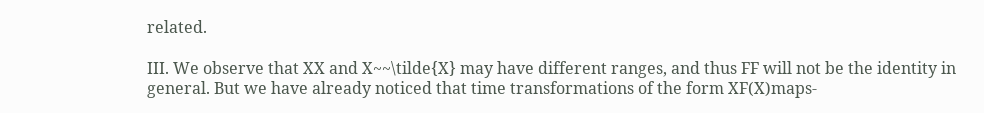related.

III. We observe that XX and X~~\tilde{X} may have different ranges, and thus FF will not be the identity in general. But we have already noticed that time transformations of the form XF(X)maps-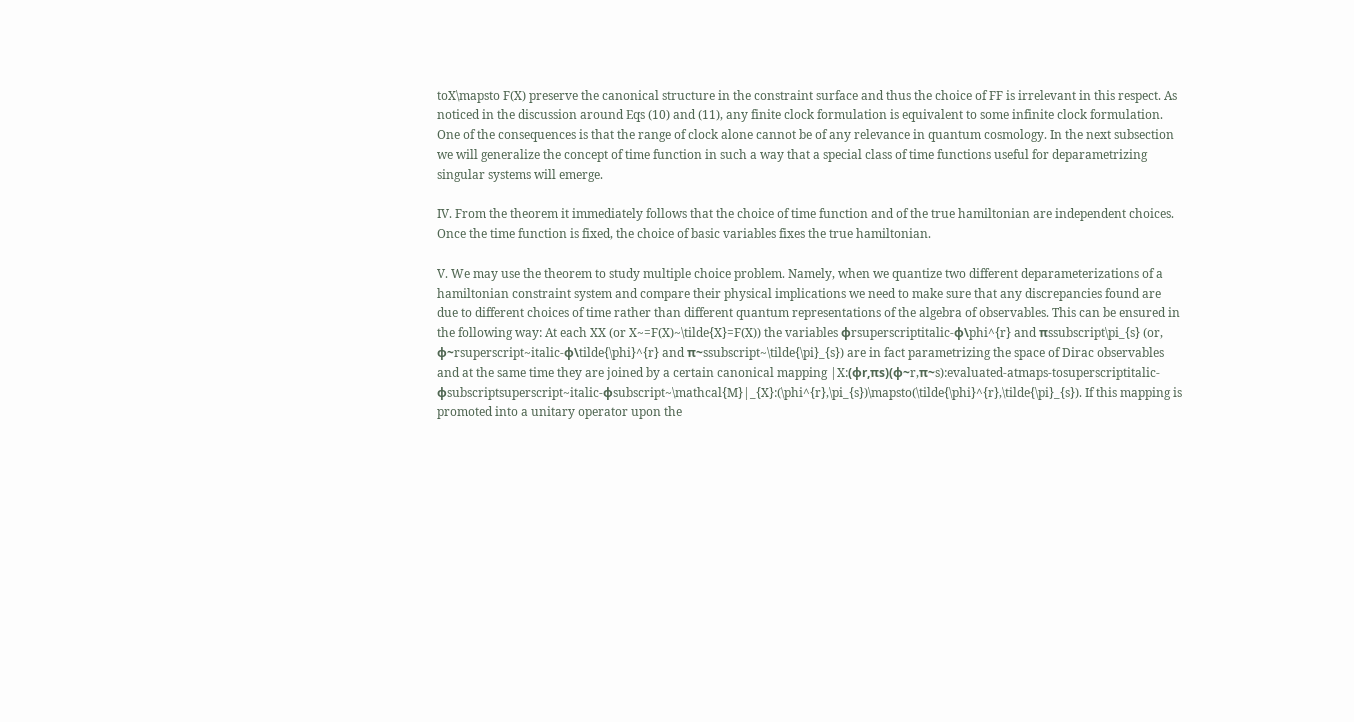toX\mapsto F(X) preserve the canonical structure in the constraint surface and thus the choice of FF is irrelevant in this respect. As noticed in the discussion around Eqs (10) and (11), any finite clock formulation is equivalent to some infinite clock formulation. One of the consequences is that the range of clock alone cannot be of any relevance in quantum cosmology. In the next subsection we will generalize the concept of time function in such a way that a special class of time functions useful for deparametrizing singular systems will emerge.

IV. From the theorem it immediately follows that the choice of time function and of the true hamiltonian are independent choices. Once the time function is fixed, the choice of basic variables fixes the true hamiltonian.

V. We may use the theorem to study multiple choice problem. Namely, when we quantize two different deparameterizations of a hamiltonian constraint system and compare their physical implications we need to make sure that any discrepancies found are due to different choices of time rather than different quantum representations of the algebra of observables. This can be ensured in the following way: At each XX (or X~=F(X)~\tilde{X}=F(X)) the variables ϕrsuperscriptitalic-ϕ\phi^{r} and πssubscript\pi_{s} (or, ϕ~rsuperscript~italic-ϕ\tilde{\phi}^{r} and π~ssubscript~\tilde{\pi}_{s}) are in fact parametrizing the space of Dirac observables and at the same time they are joined by a certain canonical mapping |X:(ϕr,πs)(ϕ~r,π~s):evaluated-atmaps-tosuperscriptitalic-ϕsubscriptsuperscript~italic-ϕsubscript~\mathcal{M}|_{X}:(\phi^{r},\pi_{s})\mapsto(\tilde{\phi}^{r},\tilde{\pi}_{s}). If this mapping is promoted into a unitary operator upon the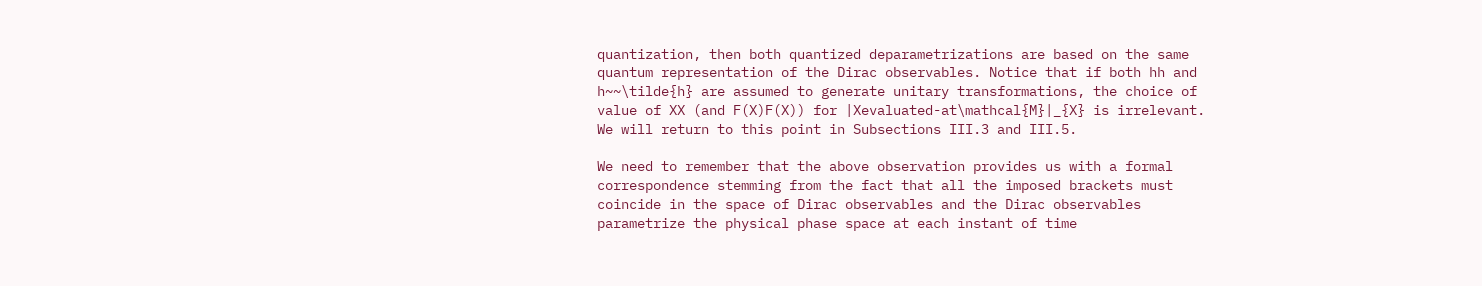quantization, then both quantized deparametrizations are based on the same quantum representation of the Dirac observables. Notice that if both hh and h~~\tilde{h} are assumed to generate unitary transformations, the choice of value of XX (and F(X)F(X)) for |Xevaluated-at\mathcal{M}|_{X} is irrelevant. We will return to this point in Subsections III.3 and III.5.

We need to remember that the above observation provides us with a formal correspondence stemming from the fact that all the imposed brackets must coincide in the space of Dirac observables and the Dirac observables parametrize the physical phase space at each instant of time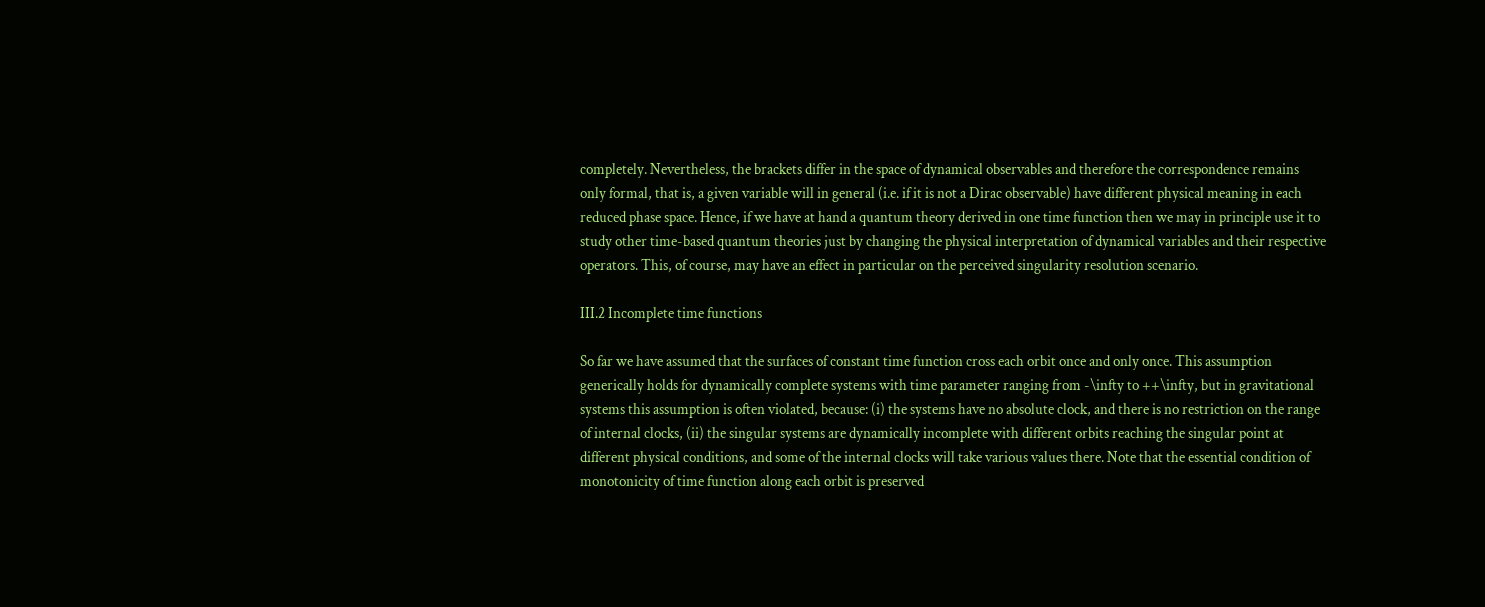completely. Nevertheless, the brackets differ in the space of dynamical observables and therefore the correspondence remains only formal, that is, a given variable will in general (i.e. if it is not a Dirac observable) have different physical meaning in each reduced phase space. Hence, if we have at hand a quantum theory derived in one time function then we may in principle use it to study other time-based quantum theories just by changing the physical interpretation of dynamical variables and their respective operators. This, of course, may have an effect in particular on the perceived singularity resolution scenario.

III.2 Incomplete time functions

So far we have assumed that the surfaces of constant time function cross each orbit once and only once. This assumption generically holds for dynamically complete systems with time parameter ranging from -\infty to ++\infty, but in gravitational systems this assumption is often violated, because: (i) the systems have no absolute clock, and there is no restriction on the range of internal clocks, (ii) the singular systems are dynamically incomplete with different orbits reaching the singular point at different physical conditions, and some of the internal clocks will take various values there. Note that the essential condition of monotonicity of time function along each orbit is preserved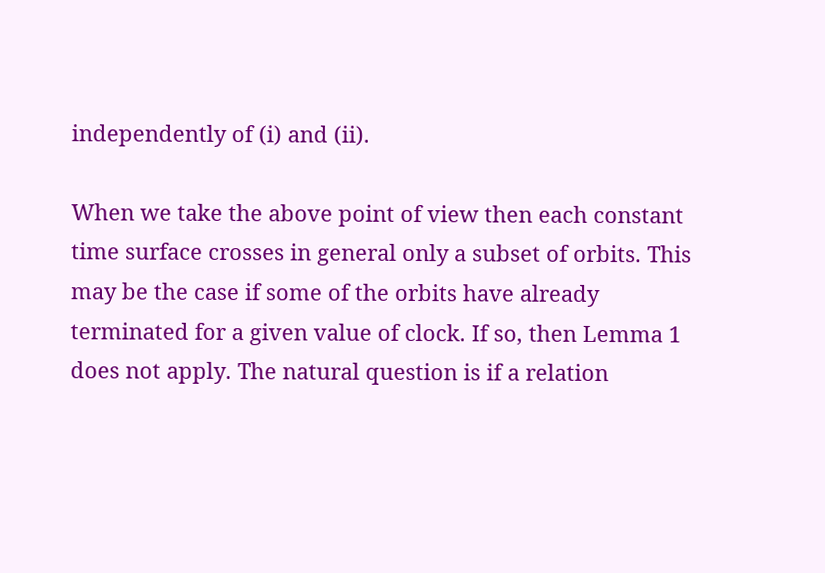independently of (i) and (ii).

When we take the above point of view then each constant time surface crosses in general only a subset of orbits. This may be the case if some of the orbits have already terminated for a given value of clock. If so, then Lemma 1 does not apply. The natural question is if a relation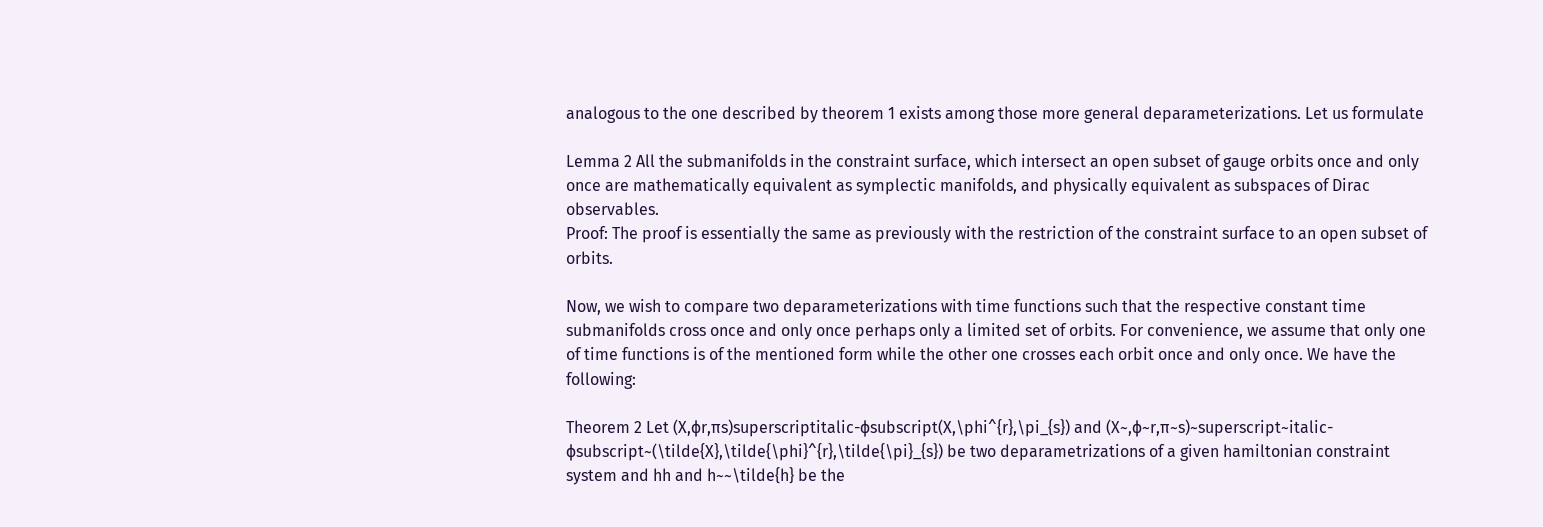analogous to the one described by theorem 1 exists among those more general deparameterizations. Let us formulate

Lemma 2 All the submanifolds in the constraint surface, which intersect an open subset of gauge orbits once and only once are mathematically equivalent as symplectic manifolds, and physically equivalent as subspaces of Dirac observables.
Proof: The proof is essentially the same as previously with the restriction of the constraint surface to an open subset of orbits.

Now, we wish to compare two deparameterizations with time functions such that the respective constant time submanifolds cross once and only once perhaps only a limited set of orbits. For convenience, we assume that only one of time functions is of the mentioned form while the other one crosses each orbit once and only once. We have the following:

Theorem 2 Let (X,ϕr,πs)superscriptitalic-ϕsubscript(X,\phi^{r},\pi_{s}) and (X~,ϕ~r,π~s)~superscript~italic-ϕsubscript~(\tilde{X},\tilde{\phi}^{r},\tilde{\pi}_{s}) be two deparametrizations of a given hamiltonian constraint system and hh and h~~\tilde{h} be the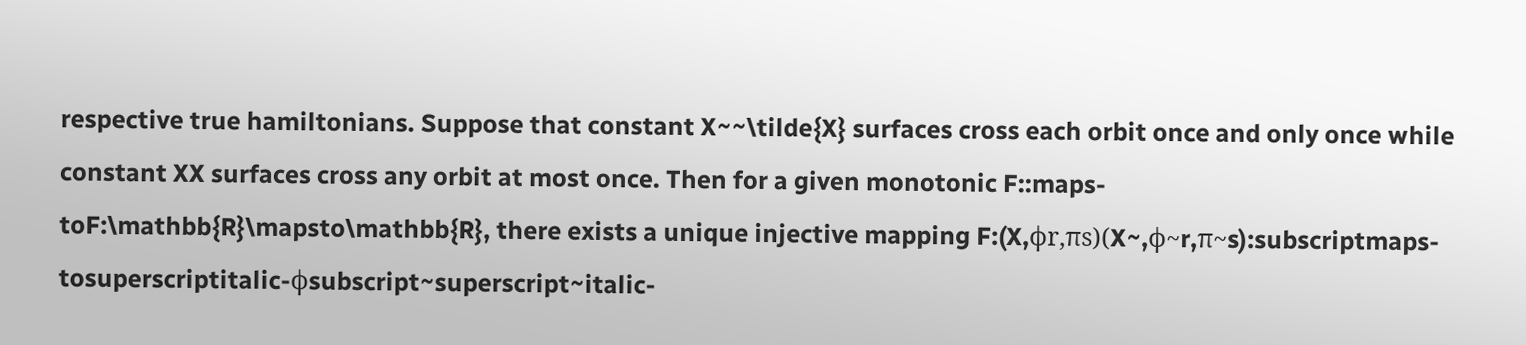respective true hamiltonians. Suppose that constant X~~\tilde{X} surfaces cross each orbit once and only once while constant XX surfaces cross any orbit at most once. Then for a given monotonic F::maps-toF:\mathbb{R}\mapsto\mathbb{R}, there exists a unique injective mapping F:(X,ϕr,πs)(X~,ϕ~r,π~s):subscriptmaps-tosuperscriptitalic-ϕsubscript~superscript~italic-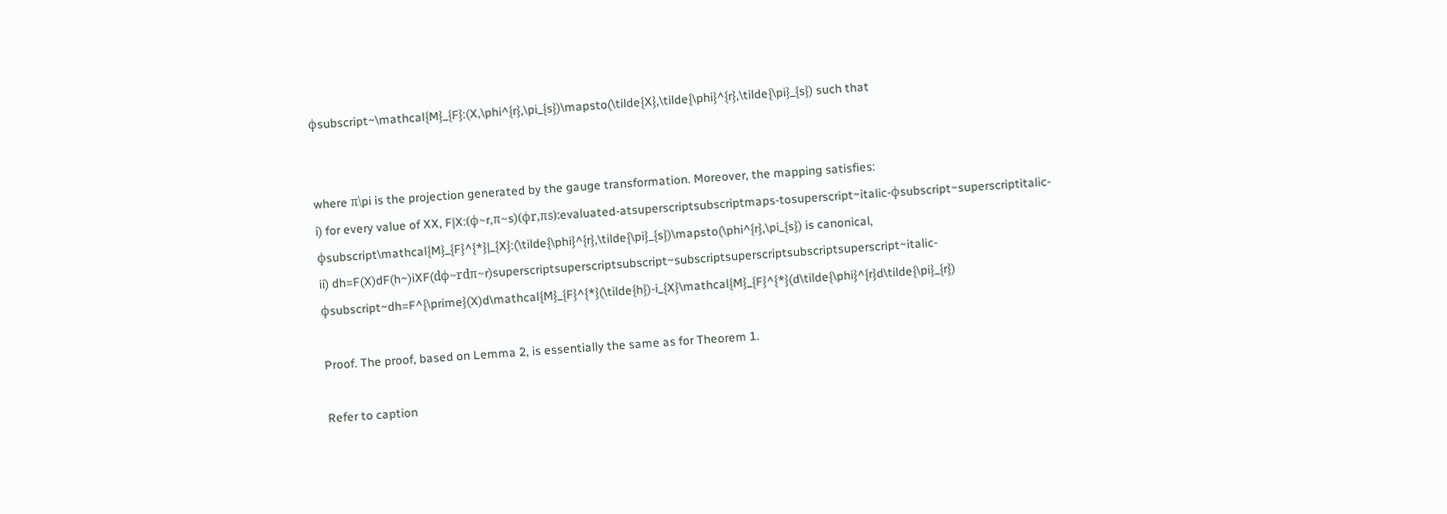ϕsubscript~\mathcal{M}_{F}:(X,\phi^{r},\pi_{s})\mapsto(\tilde{X},\tilde{\phi}^{r},\tilde{\pi}_{s}) such that


where π\pi is the projection generated by the gauge transformation. Moreover, the mapping satisfies:
i) for every value of XX, F|X:(ϕ~r,π~s)(ϕr,πs):evaluated-atsuperscriptsubscriptmaps-tosuperscript~italic-ϕsubscript~superscriptitalic-ϕsubscript\mathcal{M}_{F}^{*}|_{X}:(\tilde{\phi}^{r},\tilde{\pi}_{s})\mapsto(\phi^{r},\pi_{s}) is canonical,
ii) dh=F(X)dF(h~)iXF(dϕ~rdπ~r)superscriptsuperscriptsubscript~subscriptsuperscriptsubscriptsuperscript~italic-ϕsubscript~dh=F^{\prime}(X)d\mathcal{M}_{F}^{*}(\tilde{h})-i_{X}\mathcal{M}_{F}^{*}(d\tilde{\phi}^{r}d\tilde{\pi}_{r})

Proof. The proof, based on Lemma 2, is essentially the same as for Theorem 1.

Refer to caption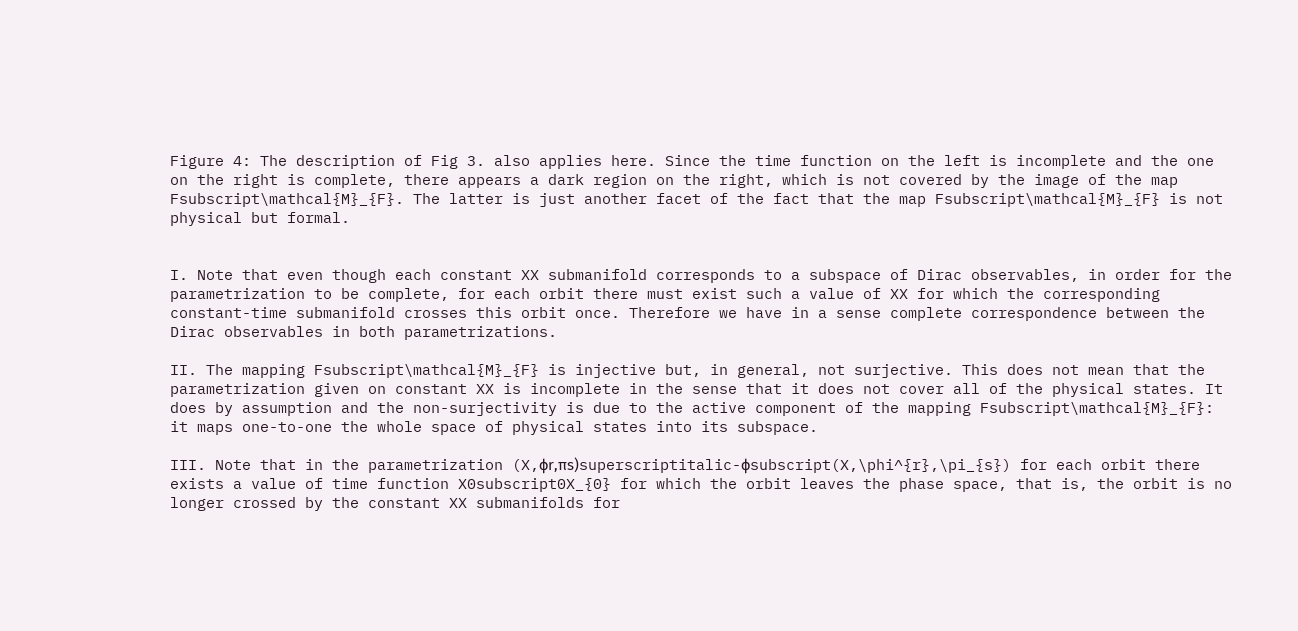Figure 4: The description of Fig 3. also applies here. Since the time function on the left is incomplete and the one on the right is complete, there appears a dark region on the right, which is not covered by the image of the map Fsubscript\mathcal{M}_{F}. The latter is just another facet of the fact that the map Fsubscript\mathcal{M}_{F} is not physical but formal.


I. Note that even though each constant XX submanifold corresponds to a subspace of Dirac observables, in order for the parametrization to be complete, for each orbit there must exist such a value of XX for which the corresponding constant-time submanifold crosses this orbit once. Therefore we have in a sense complete correspondence between the Dirac observables in both parametrizations.

II. The mapping Fsubscript\mathcal{M}_{F} is injective but, in general, not surjective. This does not mean that the parametrization given on constant XX is incomplete in the sense that it does not cover all of the physical states. It does by assumption and the non-surjectivity is due to the active component of the mapping Fsubscript\mathcal{M}_{F}: it maps one-to-one the whole space of physical states into its subspace.

III. Note that in the parametrization (X,ϕr,πs)superscriptitalic-ϕsubscript(X,\phi^{r},\pi_{s}) for each orbit there exists a value of time function X0subscript0X_{0} for which the orbit leaves the phase space, that is, the orbit is no longer crossed by the constant XX submanifolds for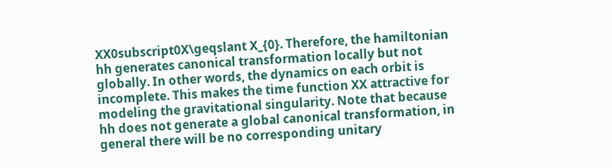XX0subscript0X\geqslant X_{0}. Therefore, the hamiltonian hh generates canonical transformation locally but not globally. In other words, the dynamics on each orbit is incomplete. This makes the time function XX attractive for modeling the gravitational singularity. Note that because hh does not generate a global canonical transformation, in general there will be no corresponding unitary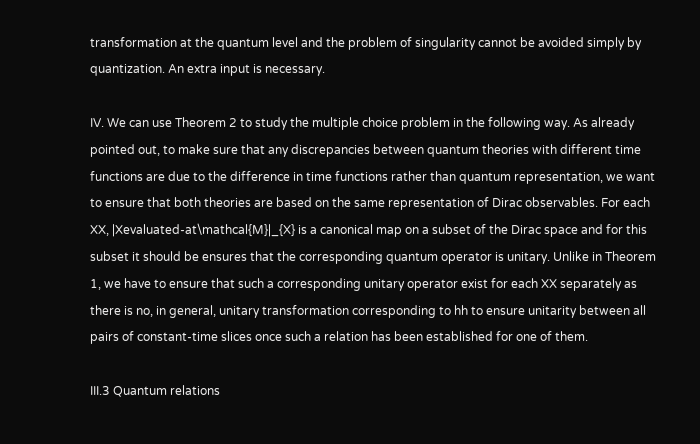transformation at the quantum level and the problem of singularity cannot be avoided simply by quantization. An extra input is necessary.

IV. We can use Theorem 2 to study the multiple choice problem in the following way. As already pointed out, to make sure that any discrepancies between quantum theories with different time functions are due to the difference in time functions rather than quantum representation, we want to ensure that both theories are based on the same representation of Dirac observables. For each XX, |Xevaluated-at\mathcal{M}|_{X} is a canonical map on a subset of the Dirac space and for this subset it should be ensures that the corresponding quantum operator is unitary. Unlike in Theorem 1, we have to ensure that such a corresponding unitary operator exist for each XX separately as there is no, in general, unitary transformation corresponding to hh to ensure unitarity between all pairs of constant-time slices once such a relation has been established for one of them.

III.3 Quantum relations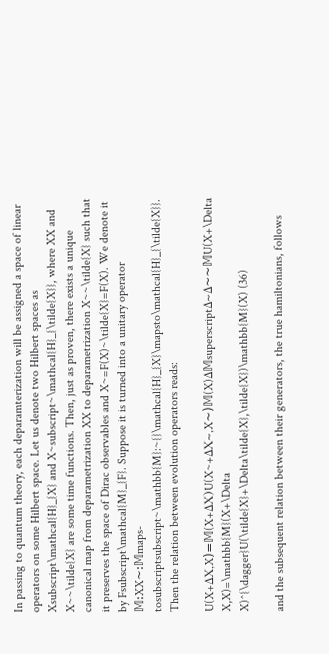In passing to quantum theory, each deparamterization will be assigned a space of linear operators on some Hilbert space. Let us denote two Hilbert spaces as Xsubscript\mathcal{H}_{X} and X~subscript~\mathcal{H}_{\tilde{X}}, where XX and X~~\tilde{X} are some time functions. Then, just as proven, there exists a unique canonical map from deparametrization XX to deparametrization X~~\tilde{X} such that it preserves the space of Dirac observables and X~=F(X)~\tilde{X}=F(X). We denote it by Fsubscript\mathcal{M}_{F}. Suppose it is turned into a unitary operator 𝕄:XX~:𝕄maps-tosubscriptsubscript~\mathbb{M}:~{}\mathcal{H}_{X}\mapsto\mathcal{H}_{\tilde{X}}. Then the relation between evolution operators reads:

U(X+ΔX,X)=𝕄(X+ΔX)U(X~+ΔX~,X~)𝕄(X)Δ𝕄superscriptΔ~Δ~~𝕄U(X+\Delta X,X)=\mathbb{M}(X+\Delta X)^{\dagger}U(\tilde{X}+\Delta\tilde{X},\tilde{X})\mathbb{M}(X) (36)

and the subsequent relation between their generators, the true hamiltonians, follows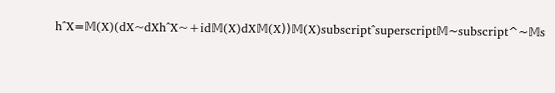h^X=𝕄(X)(dX~dXh^X~+id𝕄(X)dX𝕄(X))𝕄(X)subscript^superscript𝕄~subscript^~𝕄s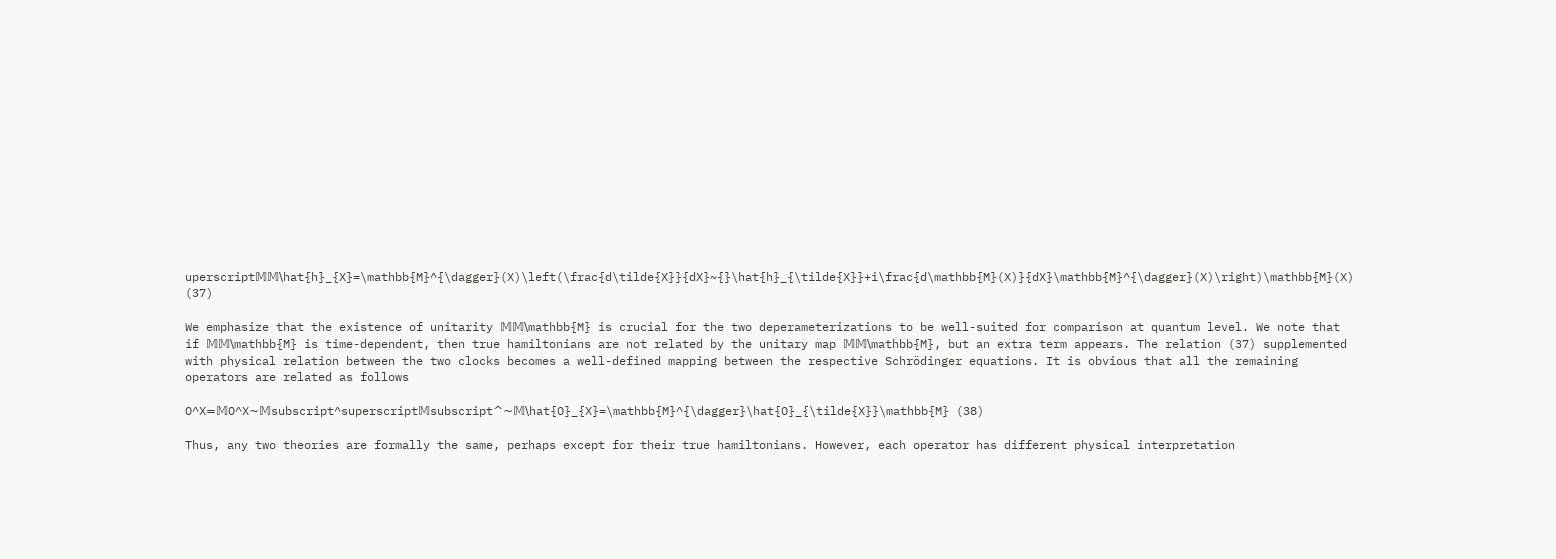uperscript𝕄𝕄\hat{h}_{X}=\mathbb{M}^{\dagger}(X)\left(\frac{d\tilde{X}}{dX}~{}\hat{h}_{\tilde{X}}+i\frac{d\mathbb{M}(X)}{dX}\mathbb{M}^{\dagger}(X)\right)\mathbb{M}(X) (37)

We emphasize that the existence of unitarity 𝕄𝕄\mathbb{M} is crucial for the two deperameterizations to be well-suited for comparison at quantum level. We note that if 𝕄𝕄\mathbb{M} is time-dependent, then true hamiltonians are not related by the unitary map 𝕄𝕄\mathbb{M}, but an extra term appears. The relation (37) supplemented with physical relation between the two clocks becomes a well-defined mapping between the respective Schrödinger equations. It is obvious that all the remaining operators are related as follows

O^X=𝕄O^X~𝕄subscript^superscript𝕄subscript^~𝕄\hat{O}_{X}=\mathbb{M}^{\dagger}\hat{O}_{\tilde{X}}\mathbb{M} (38)

Thus, any two theories are formally the same, perhaps except for their true hamiltonians. However, each operator has different physical interpretation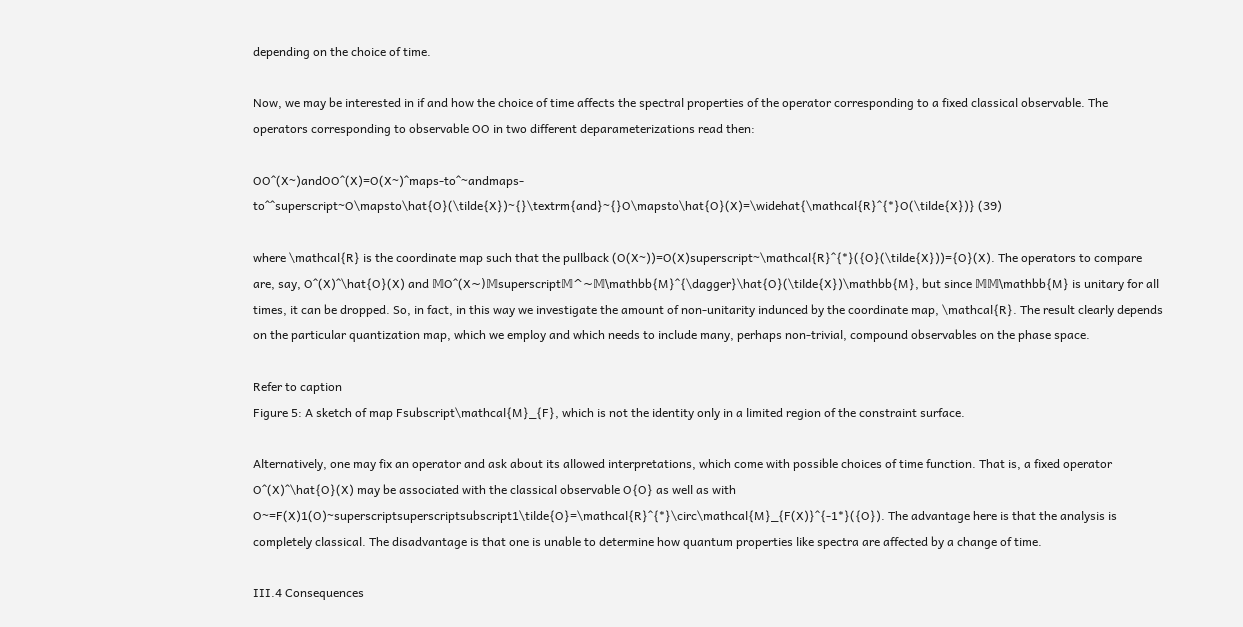depending on the choice of time.

Now, we may be interested in if and how the choice of time affects the spectral properties of the operator corresponding to a fixed classical observable. The operators corresponding to observable OO in two different deparameterizations read then:

OO^(X~)andOO^(X)=O(X~)^maps-to^~andmaps-to^^superscript~O\mapsto\hat{O}(\tilde{X})~{}\textrm{and}~{}O\mapsto\hat{O}(X)=\widehat{\mathcal{R}^{*}O(\tilde{X})} (39)

where \mathcal{R} is the coordinate map such that the pullback (O(X~))=O(X)superscript~\mathcal{R}^{*}({O}(\tilde{X}))={O}(X). The operators to compare are, say, O^(X)^\hat{O}(X) and 𝕄O^(X~)𝕄superscript𝕄^~𝕄\mathbb{M}^{\dagger}\hat{O}(\tilde{X})\mathbb{M}, but since 𝕄𝕄\mathbb{M} is unitary for all times, it can be dropped. So, in fact, in this way we investigate the amount of non-unitarity indunced by the coordinate map, \mathcal{R}. The result clearly depends on the particular quantization map, which we employ and which needs to include many, perhaps non-trivial, compound observables on the phase space.

Refer to caption
Figure 5: A sketch of map Fsubscript\mathcal{M}_{F}, which is not the identity only in a limited region of the constraint surface.

Alternatively, one may fix an operator and ask about its allowed interpretations, which come with possible choices of time function. That is, a fixed operator O^(X)^\hat{O}(X) may be associated with the classical observable O{O} as well as with O~=F(X)1(O)~superscriptsuperscriptsubscript1\tilde{O}=\mathcal{R}^{*}\circ\mathcal{M}_{F(X)}^{-1*}({O}). The advantage here is that the analysis is completely classical. The disadvantage is that one is unable to determine how quantum properties like spectra are affected by a change of time.

III.4 Consequences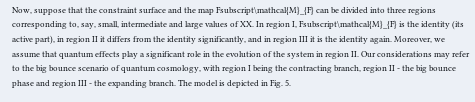Now, suppose that the constraint surface and the map Fsubscript\mathcal{M}_{F} can be divided into three regions corresponding to, say, small, intermediate and large values of XX. In region I, Fsubscript\mathcal{M}_{F} is the identity (its active part), in region II it differs from the identity significantly, and in region III it is the identity again. Moreover, we assume that quantum effects play a significant role in the evolution of the system in region II. Our considerations may refer to the big bounce scenario of quantum cosmology, with region I being the contracting branch, region II - the big bounce phase and region III - the expanding branch. The model is depicted in Fig. 5.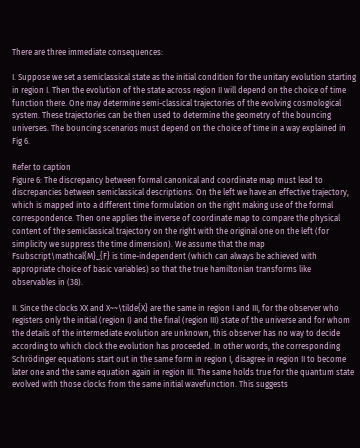There are three immediate consequences:

I. Suppose we set a semiclassical state as the initial condition for the unitary evolution starting in region I. Then the evolution of the state across region II will depend on the choice of time function there. One may determine semi-classical trajectories of the evolving cosmological system. These trajectories can be then used to determine the geometry of the bouncing universes. The bouncing scenarios must depend on the choice of time in a way explained in Fig 6.

Refer to caption
Figure 6: The discrepancy between formal canonical and coordinate map must lead to discrepancies between semiclassical descriptions. On the left we have an effective trajectory, which is mapped into a different time formulation on the right making use of the formal correspondence. Then one applies the inverse of coordinate map to compare the physical content of the semiclassical trajectory on the right with the original one on the left (for simplicity we suppress the time dimension). We assume that the map Fsubscript\mathcal{M}_{F} is time-independent (which can always be achieved with appropriate choice of basic variables) so that the true hamiltonian transforms like observables in (38).

II. Since the clocks XX and X~~\tilde{X} are the same in region I and III, for the observer who registers only the initial (region I) and the final (region III) state of the universe and for whom the details of the intermediate evolution are unknown, this observer has no way to decide according to which clock the evolution has proceeded. In other words, the corresponding Schrödinger equations start out in the same form in region I, disagree in region II to become later one and the same equation again in region III. The same holds true for the quantum state evolved with those clocks from the same initial wavefunction. This suggests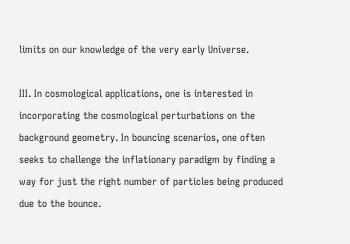limits on our knowledge of the very early Universe.

III. In cosmological applications, one is interested in incorporating the cosmological perturbations on the background geometry. In bouncing scenarios, one often seeks to challenge the inflationary paradigm by finding a way for just the right number of particles being produced due to the bounce.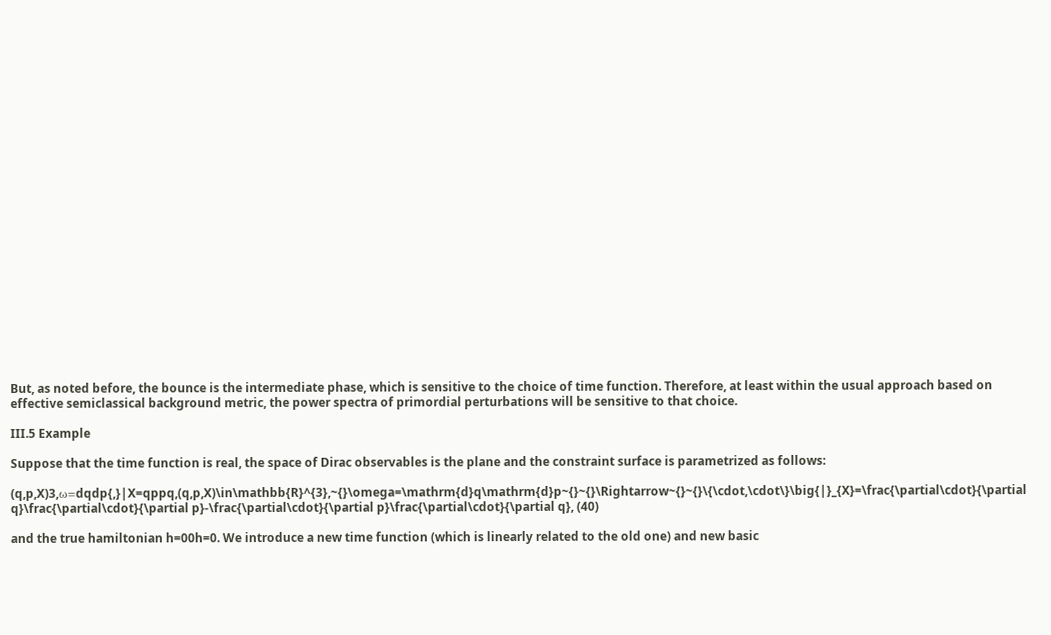But, as noted before, the bounce is the intermediate phase, which is sensitive to the choice of time function. Therefore, at least within the usual approach based on effective semiclassical background metric, the power spectra of primordial perturbations will be sensitive to that choice.

III.5 Example

Suppose that the time function is real, the space of Dirac observables is the plane and the constraint surface is parametrized as follows:

(q,p,X)3,ω=dqdp{,}|X=qppq,(q,p,X)\in\mathbb{R}^{3},~{}\omega=\mathrm{d}q\mathrm{d}p~{}~{}\Rightarrow~{}~{}\{\cdot,\cdot\}\big{|}_{X}=\frac{\partial\cdot}{\partial q}\frac{\partial\cdot}{\partial p}-\frac{\partial\cdot}{\partial p}\frac{\partial\cdot}{\partial q}, (40)

and the true hamiltonian h=00h=0. We introduce a new time function (which is linearly related to the old one) and new basic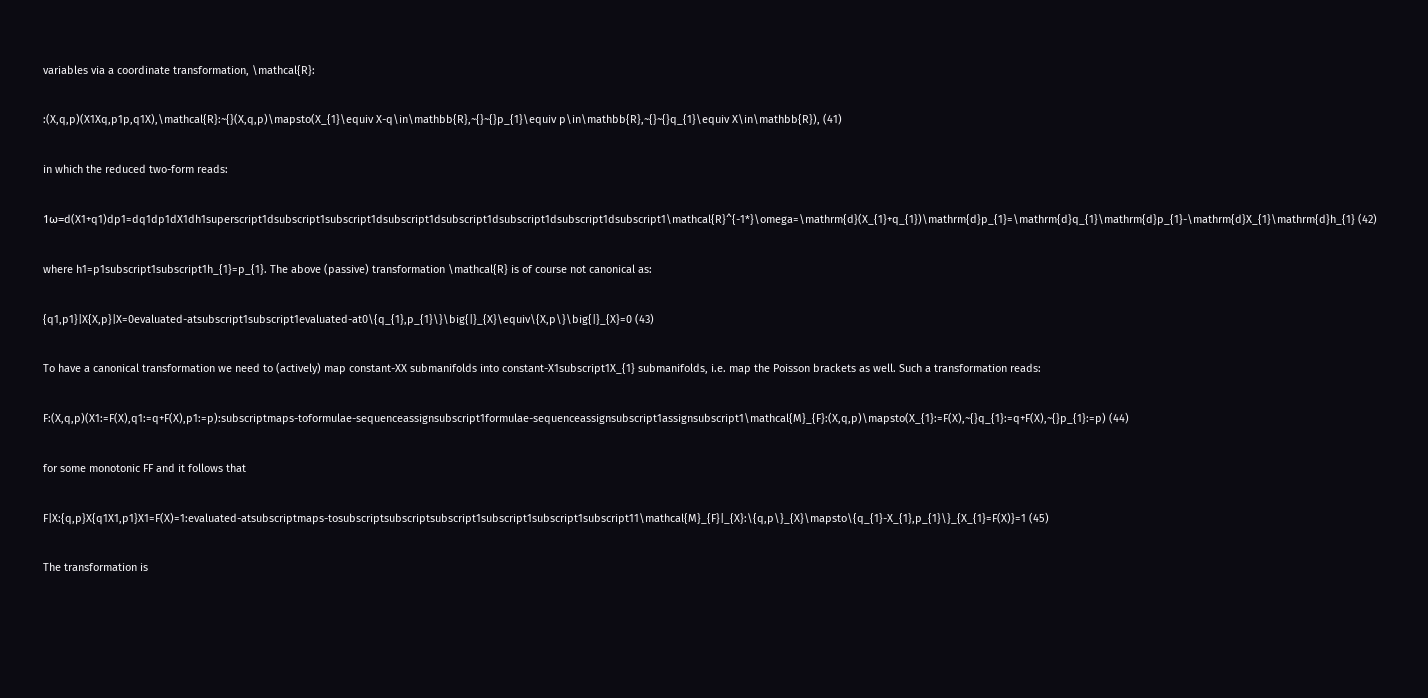variables via a coordinate transformation, \mathcal{R}:

:(X,q,p)(X1Xq,p1p,q1X),\mathcal{R}:~{}(X,q,p)\mapsto(X_{1}\equiv X-q\in\mathbb{R},~{}~{}p_{1}\equiv p\in\mathbb{R},~{}~{}q_{1}\equiv X\in\mathbb{R}), (41)

in which the reduced two-form reads:

1ω=d(X1+q1)dp1=dq1dp1dX1dh1superscript1dsubscript1subscript1dsubscript1dsubscript1dsubscript1dsubscript1dsubscript1\mathcal{R}^{-1*}\omega=\mathrm{d}(X_{1}+q_{1})\mathrm{d}p_{1}=\mathrm{d}q_{1}\mathrm{d}p_{1}-\mathrm{d}X_{1}\mathrm{d}h_{1} (42)

where h1=p1subscript1subscript1h_{1}=p_{1}. The above (passive) transformation \mathcal{R} is of course not canonical as:

{q1,p1}|X{X,p}|X=0evaluated-atsubscript1subscript1evaluated-at0\{q_{1},p_{1}\}\big{|}_{X}\equiv\{X,p\}\big{|}_{X}=0 (43)

To have a canonical transformation we need to (actively) map constant-XX submanifolds into constant-X1subscript1X_{1} submanifolds, i.e. map the Poisson brackets as well. Such a transformation reads:

F:(X,q,p)(X1:=F(X),q1:=q+F(X),p1:=p):subscriptmaps-toformulae-sequenceassignsubscript1formulae-sequenceassignsubscript1assignsubscript1\mathcal{M}_{F}:(X,q,p)\mapsto(X_{1}:=F(X),~{}q_{1}:=q+F(X),~{}p_{1}:=p) (44)

for some monotonic FF and it follows that

F|X:{q,p}X{q1X1,p1}X1=F(X)=1:evaluated-atsubscriptmaps-tosubscriptsubscriptsubscript1subscript1subscript1subscript11\mathcal{M}_{F}|_{X}:\{q,p\}_{X}\mapsto\{q_{1}-X_{1},p_{1}\}_{X_{1}=F(X)}=1 (45)

The transformation is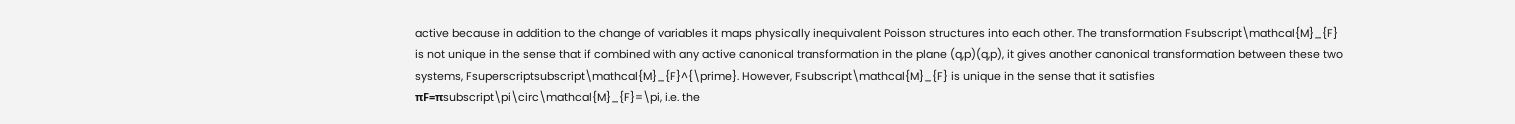active because in addition to the change of variables it maps physically inequivalent Poisson structures into each other. The transformation Fsubscript\mathcal{M}_{F} is not unique in the sense that if combined with any active canonical transformation in the plane (q,p)(q,p), it gives another canonical transformation between these two systems, Fsuperscriptsubscript\mathcal{M}_{F}^{\prime}. However, Fsubscript\mathcal{M}_{F} is unique in the sense that it satisfies πF=πsubscript\pi\circ\mathcal{M}_{F}=\pi, i.e. the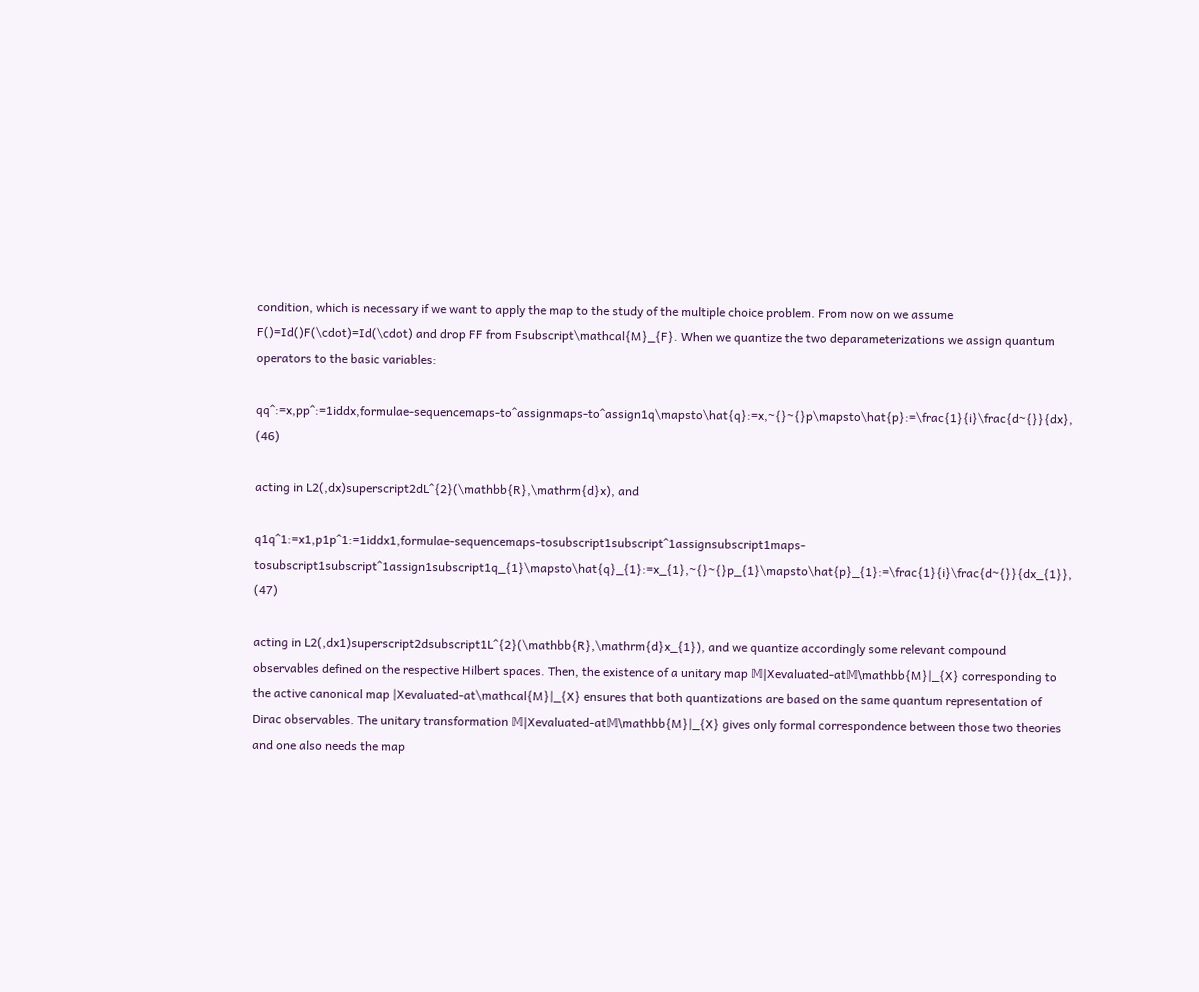condition, which is necessary if we want to apply the map to the study of the multiple choice problem. From now on we assume F()=Id()F(\cdot)=Id(\cdot) and drop FF from Fsubscript\mathcal{M}_{F}. When we quantize the two deparameterizations we assign quantum operators to the basic variables:

qq^:=x,pp^:=1iddx,formulae-sequencemaps-to^assignmaps-to^assign1q\mapsto\hat{q}:=x,~{}~{}p\mapsto\hat{p}:=\frac{1}{i}\frac{d~{}}{dx}, (46)

acting in L2(,dx)superscript2dL^{2}(\mathbb{R},\mathrm{d}x), and

q1q^1:=x1,p1p^1:=1iddx1,formulae-sequencemaps-tosubscript1subscript^1assignsubscript1maps-tosubscript1subscript^1assign1subscript1q_{1}\mapsto\hat{q}_{1}:=x_{1},~{}~{}p_{1}\mapsto\hat{p}_{1}:=\frac{1}{i}\frac{d~{}}{dx_{1}}, (47)

acting in L2(,dx1)superscript2dsubscript1L^{2}(\mathbb{R},\mathrm{d}x_{1}), and we quantize accordingly some relevant compound observables defined on the respective Hilbert spaces. Then, the existence of a unitary map 𝕄|Xevaluated-at𝕄\mathbb{M}|_{X} corresponding to the active canonical map |Xevaluated-at\mathcal{M}|_{X} ensures that both quantizations are based on the same quantum representation of Dirac observables. The unitary transformation 𝕄|Xevaluated-at𝕄\mathbb{M}|_{X} gives only formal correspondence between those two theories and one also needs the map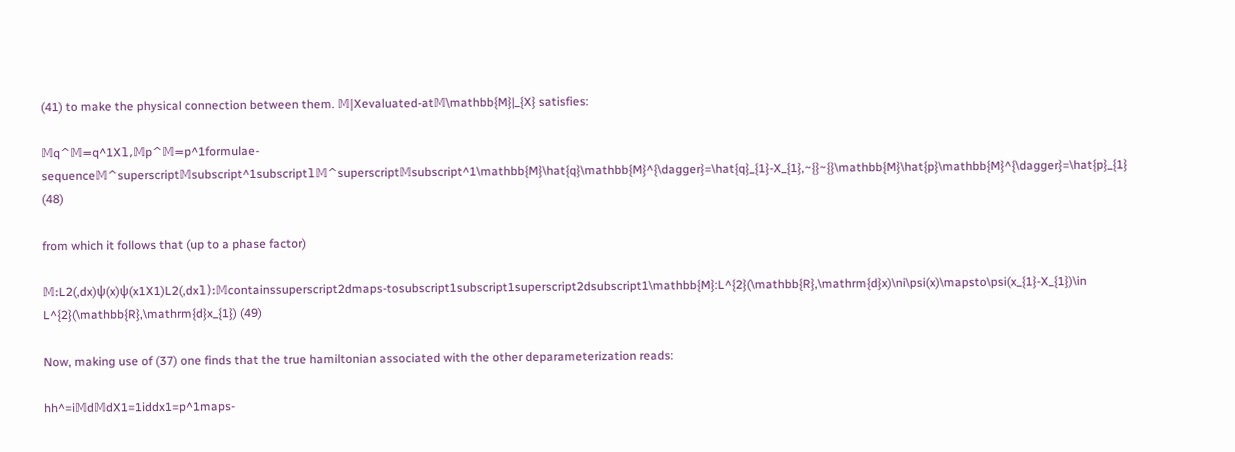(41) to make the physical connection between them. 𝕄|Xevaluated-at𝕄\mathbb{M}|_{X} satisfies:

𝕄q^𝕄=q^1X1,𝕄p^𝕄=p^1formulae-sequence𝕄^superscript𝕄subscript^1subscript1𝕄^superscript𝕄subscript^1\mathbb{M}\hat{q}\mathbb{M}^{\dagger}=\hat{q}_{1}-X_{1},~{}~{}\mathbb{M}\hat{p}\mathbb{M}^{\dagger}=\hat{p}_{1} (48)

from which it follows that (up to a phase factor)

𝕄:L2(,dx)ψ(x)ψ(x1X1)L2(,dx1):𝕄containssuperscript2dmaps-tosubscript1subscript1superscript2dsubscript1\mathbb{M}:L^{2}(\mathbb{R},\mathrm{d}x)\ni\psi(x)\mapsto\psi(x_{1}-X_{1})\in L^{2}(\mathbb{R},\mathrm{d}x_{1}) (49)

Now, making use of (37) one finds that the true hamiltonian associated with the other deparameterization reads:

hh^=i𝕄d𝕄dX1=1iddx1=p^1maps-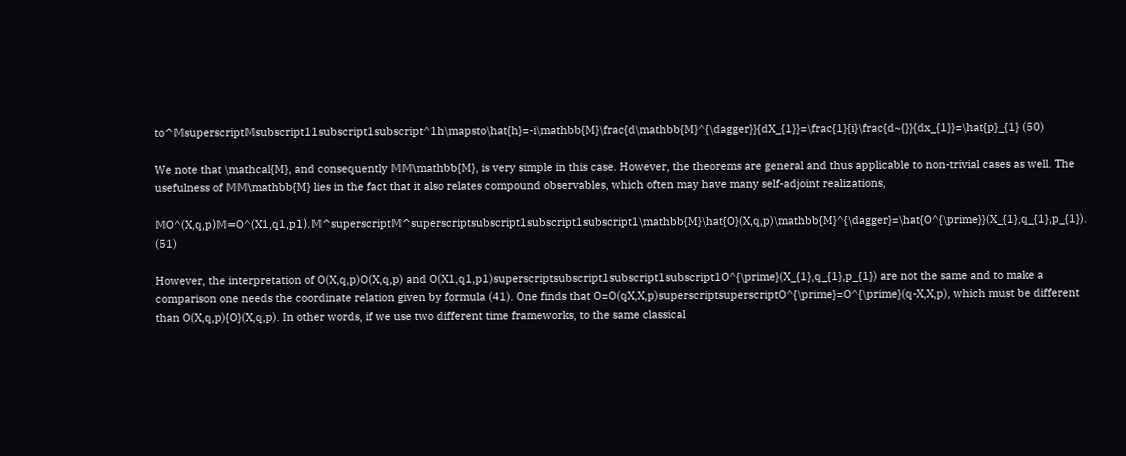to^𝕄superscript𝕄subscript11subscript1subscript^1h\mapsto\hat{h}=-i\mathbb{M}\frac{d\mathbb{M}^{\dagger}}{dX_{1}}=\frac{1}{i}\frac{d~{}}{dx_{1}}=\hat{p}_{1} (50)

We note that \mathcal{M}, and consequently 𝕄𝕄\mathbb{M}, is very simple in this case. However, the theorems are general and thus applicable to non-trivial cases as well. The usefulness of 𝕄𝕄\mathbb{M} lies in the fact that it also relates compound observables, which often may have many self-adjoint realizations,

𝕄O^(X,q,p)𝕄=O^(X1,q1,p1).𝕄^superscript𝕄^superscriptsubscript1subscript1subscript1\mathbb{M}\hat{O}(X,q,p)\mathbb{M}^{\dagger}=\hat{O^{\prime}}(X_{1},q_{1},p_{1}). (51)

However, the interpretation of O(X,q,p)O(X,q,p) and O(X1,q1,p1)superscriptsubscript1subscript1subscript1O^{\prime}(X_{1},q_{1},p_{1}) are not the same and to make a comparison one needs the coordinate relation given by formula (41). One finds that O=O(qX,X,p)superscriptsuperscriptO^{\prime}=O^{\prime}(q-X,X,p), which must be different than O(X,q,p){O}(X,q,p). In other words, if we use two different time frameworks, to the same classical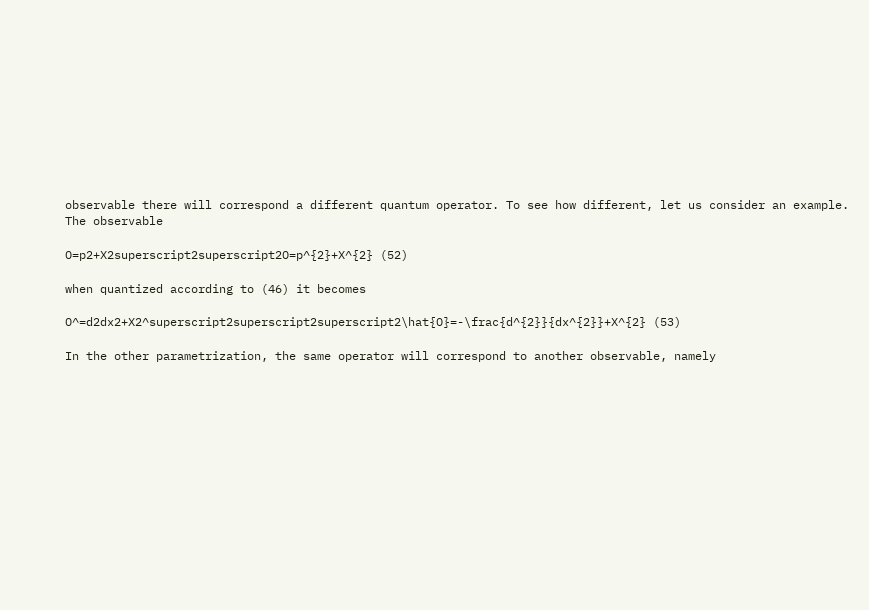observable there will correspond a different quantum operator. To see how different, let us consider an example. The observable

O=p2+X2superscript2superscript2O=p^{2}+X^{2} (52)

when quantized according to (46) it becomes

O^=d2dx2+X2^superscript2superscript2superscript2\hat{O}=-\frac{d^{2}}{dx^{2}}+X^{2} (53)

In the other parametrization, the same operator will correspond to another observable, namely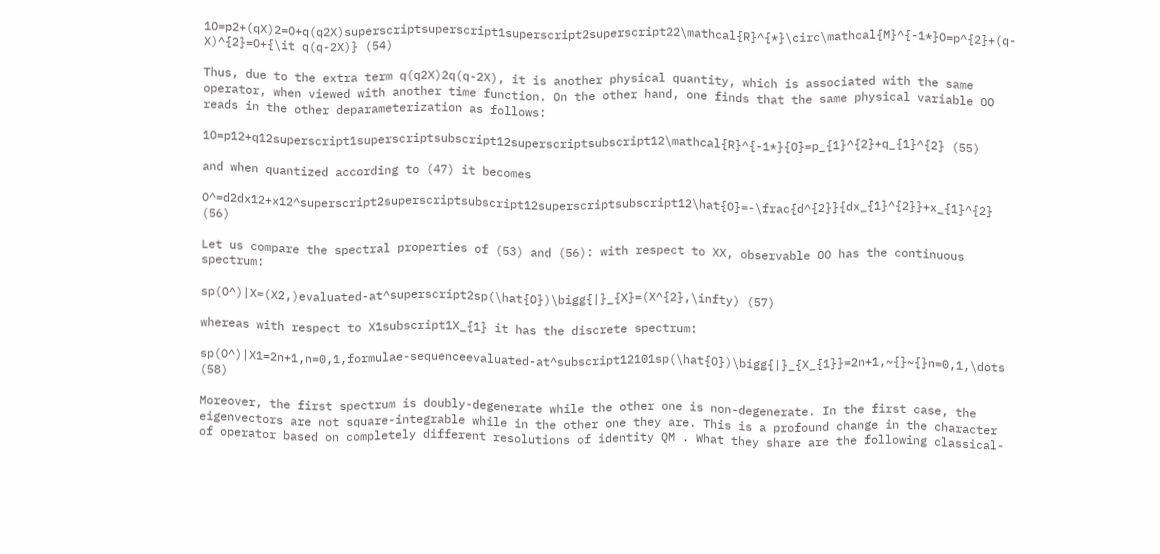1O=p2+(qX)2=O+q(q2X)superscriptsuperscript1superscript2superscript22\mathcal{R}^{*}\circ\mathcal{M}^{-1*}O=p^{2}+(q-X)^{2}=O+{\it q(q-2X)} (54)

Thus, due to the extra term q(q2X)2q(q-2X), it is another physical quantity, which is associated with the same operator, when viewed with another time function. On the other hand, one finds that the same physical variable OO reads in the other deparameterization as follows:

1O=p12+q12superscript1superscriptsubscript12superscriptsubscript12\mathcal{R}^{-1*}{O}=p_{1}^{2}+q_{1}^{2} (55)

and when quantized according to (47) it becomes

O^=d2dx12+x12^superscript2superscriptsubscript12superscriptsubscript12\hat{O}=-\frac{d^{2}}{dx_{1}^{2}}+x_{1}^{2} (56)

Let us compare the spectral properties of (53) and (56): with respect to XX, observable OO has the continuous spectrum:

sp(O^)|X=(X2,)evaluated-at^superscript2sp(\hat{O})\bigg{|}_{X}=(X^{2},\infty) (57)

whereas with respect to X1subscript1X_{1} it has the discrete spectrum:

sp(O^)|X1=2n+1,n=0,1,formulae-sequenceevaluated-at^subscript12101sp(\hat{O})\bigg{|}_{X_{1}}=2n+1,~{}~{}n=0,1,\dots (58)

Moreover, the first spectrum is doubly-degenerate while the other one is non-degenerate. In the first case, the eigenvectors are not square-integrable while in the other one they are. This is a profound change in the character of operator based on completely different resolutions of identity QM . What they share are the following classical-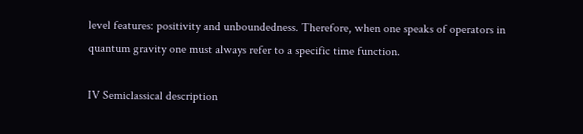level features: positivity and unboundedness. Therefore, when one speaks of operators in quantum gravity one must always refer to a specific time function.

IV Semiclassical description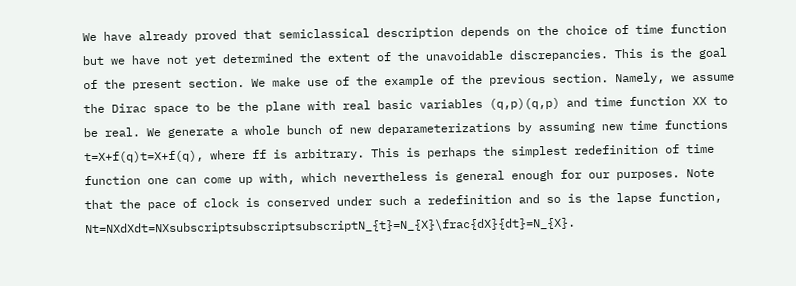We have already proved that semiclassical description depends on the choice of time function but we have not yet determined the extent of the unavoidable discrepancies. This is the goal of the present section. We make use of the example of the previous section. Namely, we assume the Dirac space to be the plane with real basic variables (q,p)(q,p) and time function XX to be real. We generate a whole bunch of new deparameterizations by assuming new time functions t=X+f(q)t=X+f(q), where ff is arbitrary. This is perhaps the simplest redefinition of time function one can come up with, which nevertheless is general enough for our purposes. Note that the pace of clock is conserved under such a redefinition and so is the lapse function, Nt=NXdXdt=NXsubscriptsubscriptsubscriptN_{t}=N_{X}\frac{dX}{dt}=N_{X}.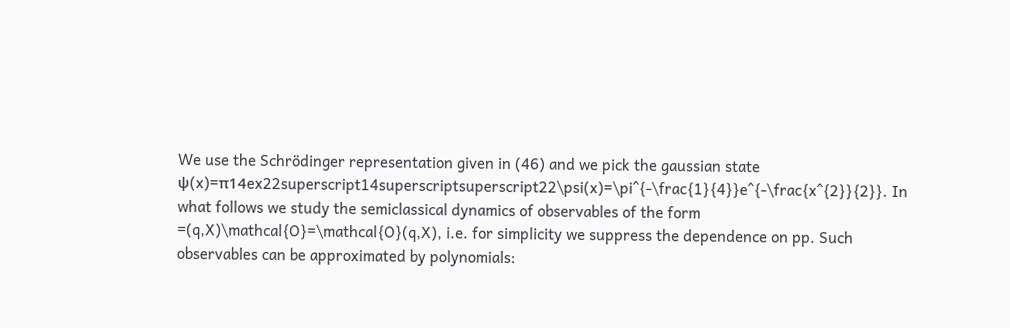We use the Schrödinger representation given in (46) and we pick the gaussian state ψ(x)=π14ex22superscript14superscriptsuperscript22\psi(x)=\pi^{-\frac{1}{4}}e^{-\frac{x^{2}}{2}}. In what follows we study the semiclassical dynamics of observables of the form =(q,X)\mathcal{O}=\mathcal{O}(q,X), i.e. for simplicity we suppress the dependence on pp. Such observables can be approximated by polynomials: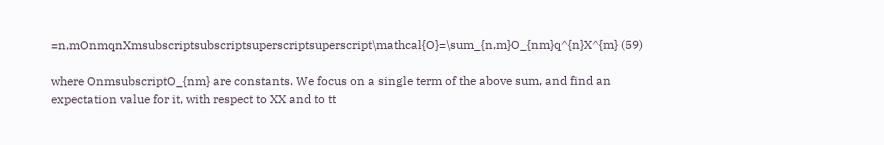=n,mOnmqnXmsubscriptsubscriptsuperscriptsuperscript\mathcal{O}=\sum_{n,m}O_{nm}q^{n}X^{m} (59)

where OnmsubscriptO_{nm} are constants. We focus on a single term of the above sum, and find an expectation value for it, with respect to XX and to tt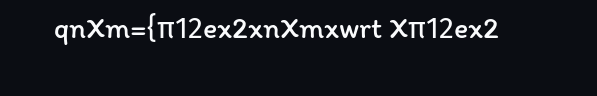qnXm={π12ex2xnXmxwrt Xπ12ex2